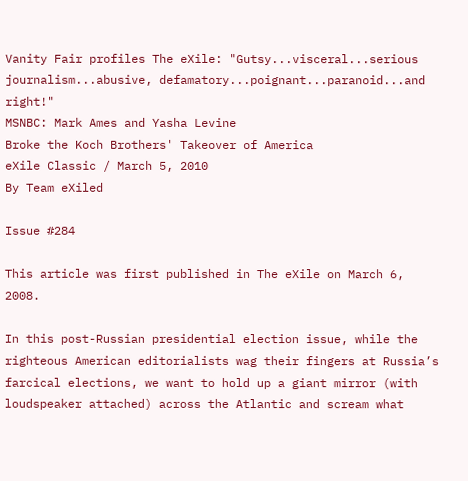Vanity Fair profiles The eXile: "Gutsy...visceral...serious journalism...abusive, defamatory...poignant...paranoid...and right!"
MSNBC: Mark Ames and Yasha Levine
Broke the Koch Brothers' Takeover of America
eXile Classic / March 5, 2010
By Team eXiled

Issue #284

This article was first published in The eXile on March 6, 2008.

In this post-Russian presidential election issue, while the righteous American editorialists wag their fingers at Russia’s farcical elections, we want to hold up a giant mirror (with loudspeaker attached) across the Atlantic and scream what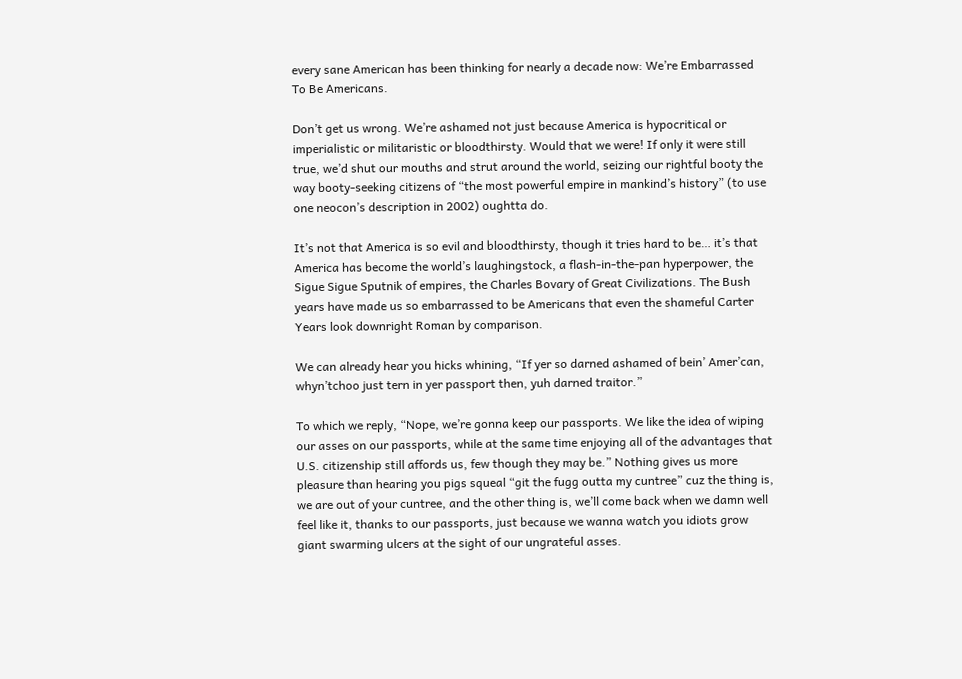every sane American has been thinking for nearly a decade now: We’re Embarrassed To Be Americans.

Don’t get us wrong. We’re ashamed not just because America is hypocritical or imperialistic or militaristic or bloodthirsty. Would that we were! If only it were still true, we’d shut our mouths and strut around the world, seizing our rightful booty the way booty-seeking citizens of “the most powerful empire in mankind’s history” (to use one neocon’s description in 2002) oughtta do.

It’s not that America is so evil and bloodthirsty, though it tries hard to be… it’s that America has become the world’s laughingstock, a flash-in-the-pan hyperpower, the Sigue Sigue Sputnik of empires, the Charles Bovary of Great Civilizations. The Bush years have made us so embarrassed to be Americans that even the shameful Carter Years look downright Roman by comparison.

We can already hear you hicks whining, “If yer so darned ashamed of bein’ Amer’can, whyn’tchoo just tern in yer passport then, yuh darned traitor.”

To which we reply, “Nope, we’re gonna keep our passports. We like the idea of wiping our asses on our passports, while at the same time enjoying all of the advantages that U.S. citizenship still affords us, few though they may be.” Nothing gives us more pleasure than hearing you pigs squeal “git the fugg outta my cuntree” cuz the thing is, we are out of your cuntree, and the other thing is, we’ll come back when we damn well feel like it, thanks to our passports, just because we wanna watch you idiots grow giant swarming ulcers at the sight of our ungrateful asses.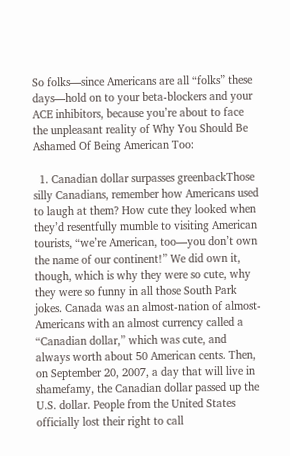So folks—since Americans are all “folks” these days—hold on to your beta-blockers and your ACE inhibitors, because you’re about to face the unpleasant reality of Why You Should Be Ashamed Of Being American Too:

  1. Canadian dollar surpasses greenbackThose silly Canadians, remember how Americans used to laugh at them? How cute they looked when they’d resentfully mumble to visiting American tourists, “we’re American, too—you don’t own the name of our continent!” We did own it, though, which is why they were so cute, why they were so funny in all those South Park jokes. Canada was an almost-nation of almost-Americans with an almost currency called a “Canadian dollar,” which was cute, and always worth about 50 American cents. Then, on September 20, 2007, a day that will live in shamefamy, the Canadian dollar passed up the U.S. dollar. People from the United States officially lost their right to call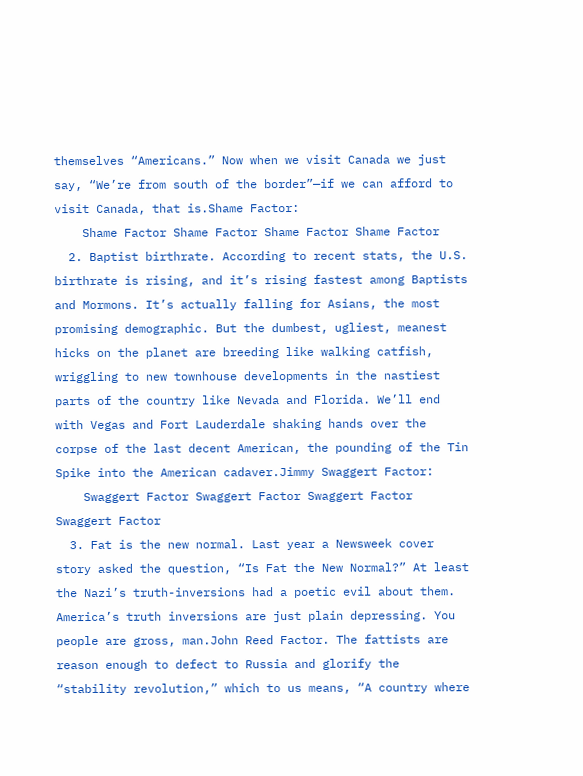themselves “Americans.” Now when we visit Canada we just say, “We’re from south of the border”—if we can afford to visit Canada, that is.Shame Factor:
    Shame Factor Shame Factor Shame Factor Shame Factor
  2. Baptist birthrate. According to recent stats, the U.S. birthrate is rising, and it’s rising fastest among Baptists and Mormons. It’s actually falling for Asians, the most promising demographic. But the dumbest, ugliest, meanest hicks on the planet are breeding like walking catfish, wriggling to new townhouse developments in the nastiest parts of the country like Nevada and Florida. We’ll end with Vegas and Fort Lauderdale shaking hands over the corpse of the last decent American, the pounding of the Tin Spike into the American cadaver.Jimmy Swaggert Factor:
    Swaggert Factor Swaggert Factor Swaggert Factor Swaggert Factor
  3. Fat is the new normal. Last year a Newsweek cover story asked the question, “Is Fat the New Normal?” At least the Nazi’s truth-inversions had a poetic evil about them. America’s truth inversions are just plain depressing. You people are gross, man.John Reed Factor. The fattists are reason enough to defect to Russia and glorify the “stability revolution,” which to us means, “A country where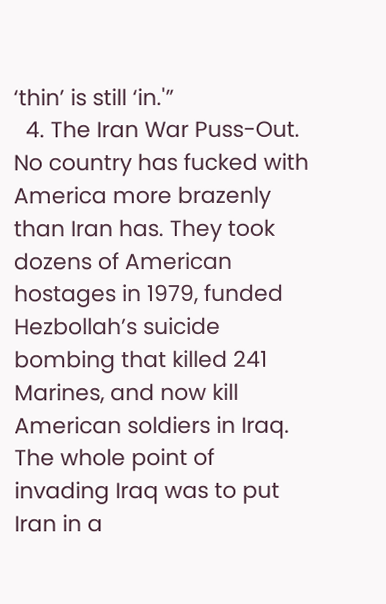‘thin’ is still ‘in.'”
  4. The Iran War Puss-Out. No country has fucked with America more brazenly than Iran has. They took dozens of American hostages in 1979, funded Hezbollah’s suicide bombing that killed 241 Marines, and now kill American soldiers in Iraq. The whole point of invading Iraq was to put Iran in a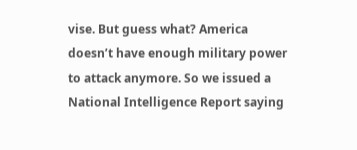vise. But guess what? America doesn’t have enough military power to attack anymore. So we issued a National Intelligence Report saying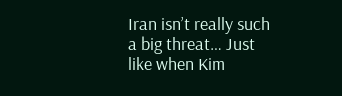Iran isn’t really such a big threat… Just like when Kim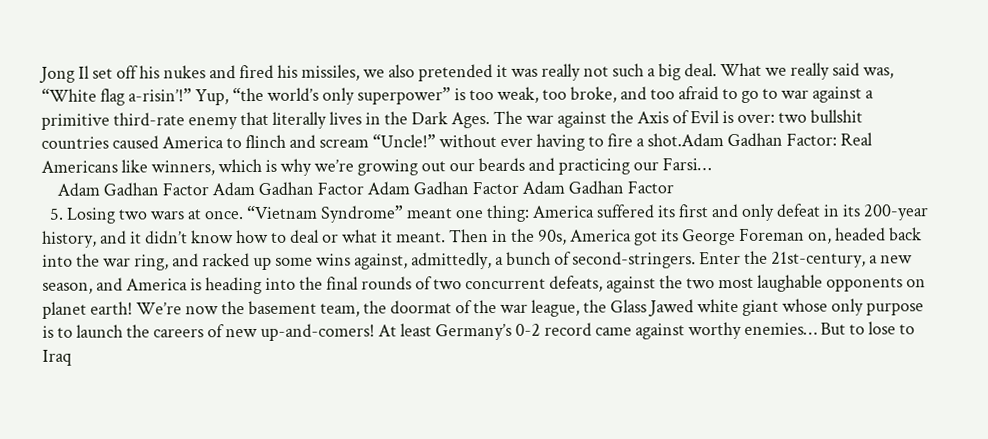Jong Il set off his nukes and fired his missiles, we also pretended it was really not such a big deal. What we really said was, “White flag a-risin’!” Yup, “the world’s only superpower” is too weak, too broke, and too afraid to go to war against a primitive third-rate enemy that literally lives in the Dark Ages. The war against the Axis of Evil is over: two bullshit countries caused America to flinch and scream “Uncle!” without ever having to fire a shot.Adam Gadhan Factor: Real Americans like winners, which is why we’re growing out our beards and practicing our Farsi…
    Adam Gadhan Factor Adam Gadhan Factor Adam Gadhan Factor Adam Gadhan Factor
  5. Losing two wars at once. “Vietnam Syndrome” meant one thing: America suffered its first and only defeat in its 200-year history, and it didn’t know how to deal or what it meant. Then in the 90s, America got its George Foreman on, headed back into the war ring, and racked up some wins against, admittedly, a bunch of second-stringers. Enter the 21st-century, a new season, and America is heading into the final rounds of two concurrent defeats, against the two most laughable opponents on planet earth! We’re now the basement team, the doormat of the war league, the Glass Jawed white giant whose only purpose is to launch the careers of new up-and-comers! At least Germany’s 0-2 record came against worthy enemies… But to lose to Iraq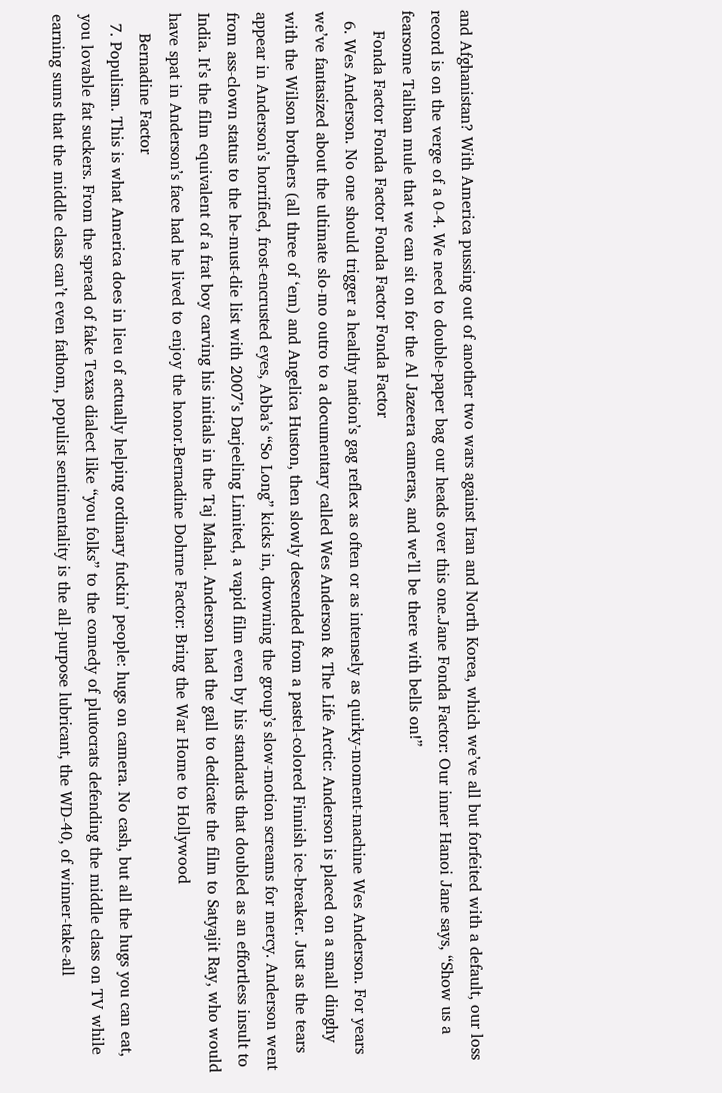and Afghanistan? With America pussing out of another two wars against Iran and North Korea, which we’ve all but forfeited with a default, our loss record is on the verge of a 0-4. We need to double-paper bag our heads over this one.Jane Fonda Factor: Our inner Hanoi Jane says, “Show us a fearsome Taliban mule that we can sit on for the Al Jazeera cameras, and we’ll be there with bells on!”
    Fonda Factor Fonda Factor Fonda Factor Fonda Factor
  6. Wes Anderson. No one should trigger a healthy nation’s gag reflex as often or as intensely as quirky-moment-machine Wes Anderson. For years we’ve fantasized about the ultimate slo-mo outro to a documentary called Wes Anderson & The Life Arctic: Anderson is placed on a small dinghy with the Wilson brothers (all three of ‘em) and Angelica Huston, then slowly descended from a pastel-colored Finnish ice-breaker. Just as the tears appear in Anderson’s horrified, frost-encrusted eyes, Abba’s “So Long” kicks in, drowning the group’s slow-motion screams for mercy. Anderson went from ass-clown status to the he-must-die list with 2007’s Darjeeling Limited, a vapid film even by his standards that doubled as an effortless insult to India. It’s the film equivalent of a frat boy carving his initials in the Taj Mahal. Anderson had the gall to dedicate the film to Satyajit Ray, who would have spat in Anderson’s face had he lived to enjoy the honor.Bernadine Dohrne Factor: Bring the War Home to Hollywood
    Bernadine Factor
  7. Populism. This is what America does in lieu of actually helping ordinary fuckin’ people: hugs on camera. No cash, but all the hugs you can eat, you lovable fat suckers. From the spread of fake Texas dialect like “you folks” to the comedy of plutocrats defending the middle class on TV while earning sums that the middle class can’t even fathom, populist sentimentality is the all-purpose lubricant, the WD-40, of winner-take-all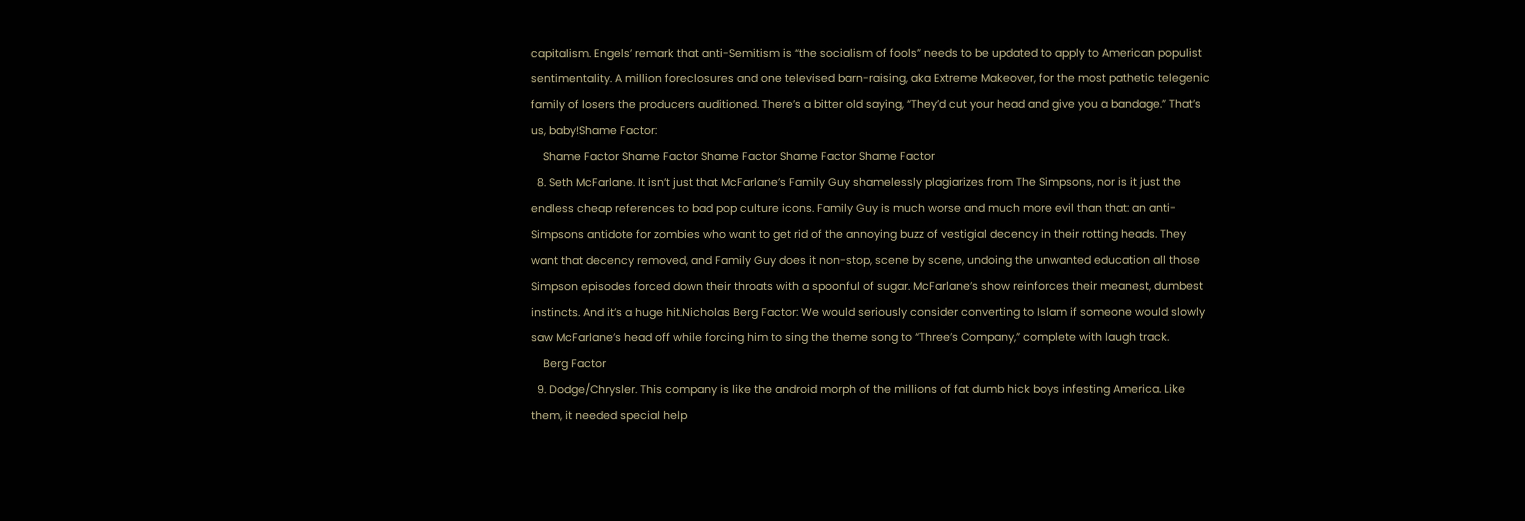capitalism. Engels’ remark that anti-Semitism is “the socialism of fools” needs to be updated to apply to American populist sentimentality. A million foreclosures and one televised barn-raising, aka Extreme Makeover, for the most pathetic telegenic family of losers the producers auditioned. There’s a bitter old saying, “They’d cut your head and give you a bandage.” That’s us, baby!Shame Factor:
    Shame Factor Shame Factor Shame Factor Shame Factor Shame Factor
  8. Seth McFarlane. It isn’t just that McFarlane’s Family Guy shamelessly plagiarizes from The Simpsons, nor is it just the endless cheap references to bad pop culture icons. Family Guy is much worse and much more evil than that: an anti-Simpsons antidote for zombies who want to get rid of the annoying buzz of vestigial decency in their rotting heads. They want that decency removed, and Family Guy does it non-stop, scene by scene, undoing the unwanted education all those Simpson episodes forced down their throats with a spoonful of sugar. McFarlane’s show reinforces their meanest, dumbest instincts. And it’s a huge hit.Nicholas Berg Factor: We would seriously consider converting to Islam if someone would slowly saw McFarlane’s head off while forcing him to sing the theme song to “Three’s Company,” complete with laugh track.
    Berg Factor
  9. Dodge/Chrysler. This company is like the android morph of the millions of fat dumb hick boys infesting America. Like them, it needed special help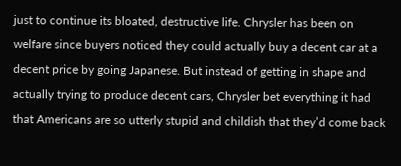just to continue its bloated, destructive life. Chrysler has been on welfare since buyers noticed they could actually buy a decent car at a decent price by going Japanese. But instead of getting in shape and actually trying to produce decent cars, Chrysler bet everything it had that Americans are so utterly stupid and childish that they’d come back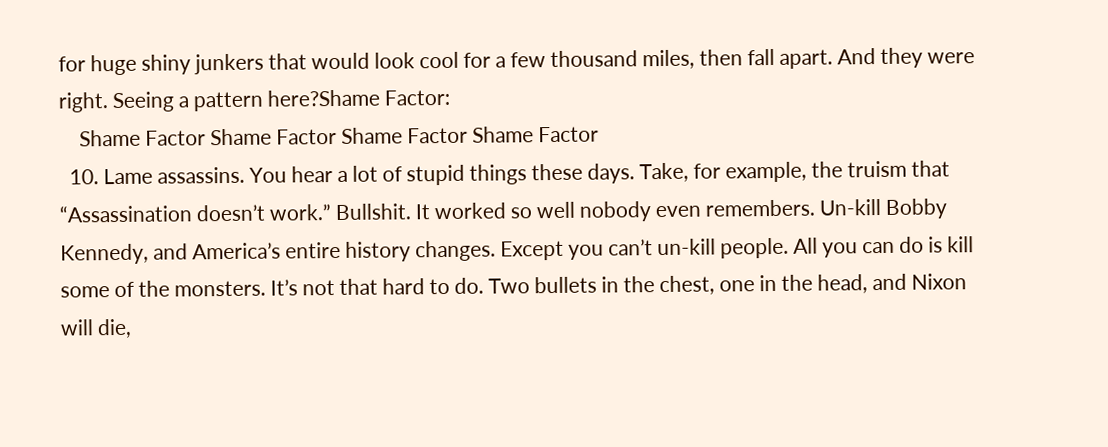for huge shiny junkers that would look cool for a few thousand miles, then fall apart. And they were right. Seeing a pattern here?Shame Factor:
    Shame Factor Shame Factor Shame Factor Shame Factor
  10. Lame assassins. You hear a lot of stupid things these days. Take, for example, the truism that “Assassination doesn’t work.” Bullshit. It worked so well nobody even remembers. Un-kill Bobby Kennedy, and America’s entire history changes. Except you can’t un-kill people. All you can do is kill some of the monsters. It’s not that hard to do. Two bullets in the chest, one in the head, and Nixon will die,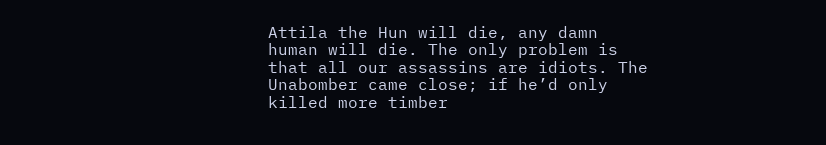Attila the Hun will die, any damn human will die. The only problem is that all our assassins are idiots. The Unabomber came close; if he’d only killed more timber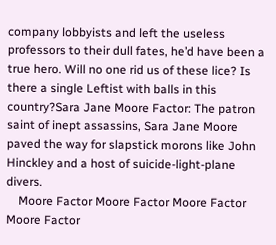company lobbyists and left the useless professors to their dull fates, he’d have been a true hero. Will no one rid us of these lice? Is there a single Leftist with balls in this country?Sara Jane Moore Factor: The patron saint of inept assassins, Sara Jane Moore paved the way for slapstick morons like John Hinckley and a host of suicide-light-plane divers.
    Moore Factor Moore Factor Moore Factor Moore Factor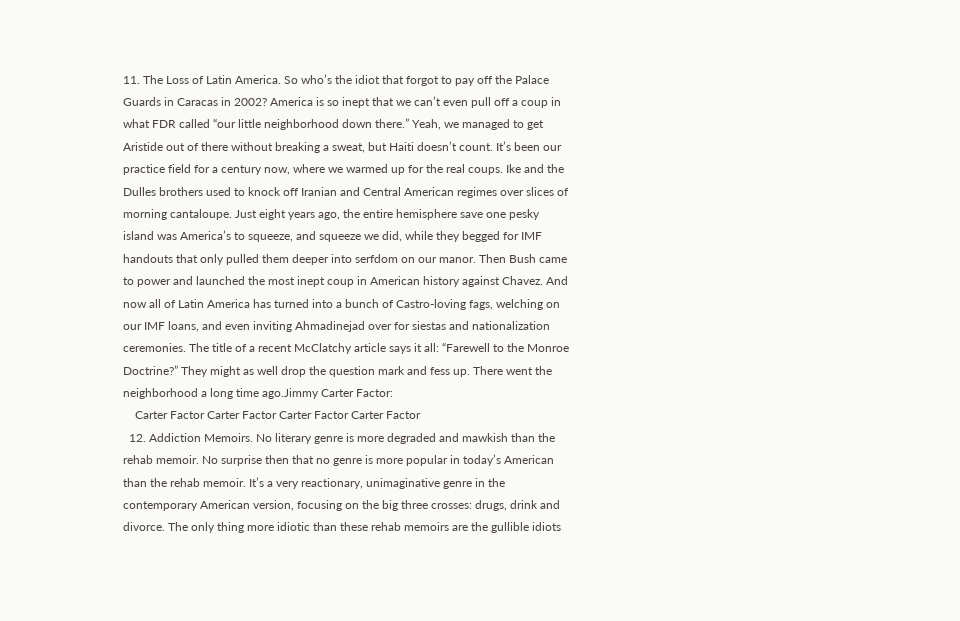11. The Loss of Latin America. So who’s the idiot that forgot to pay off the Palace Guards in Caracas in 2002? America is so inept that we can’t even pull off a coup in what FDR called “our little neighborhood down there.” Yeah, we managed to get Aristide out of there without breaking a sweat, but Haiti doesn’t count. It’s been our practice field for a century now, where we warmed up for the real coups. Ike and the Dulles brothers used to knock off Iranian and Central American regimes over slices of morning cantaloupe. Just eight years ago, the entire hemisphere save one pesky island was America’s to squeeze, and squeeze we did, while they begged for IMF handouts that only pulled them deeper into serfdom on our manor. Then Bush came to power and launched the most inept coup in American history against Chavez. And now all of Latin America has turned into a bunch of Castro-loving fags, welching on our IMF loans, and even inviting Ahmadinejad over for siestas and nationalization ceremonies. The title of a recent McClatchy article says it all: “Farewell to the Monroe Doctrine?” They might as well drop the question mark and fess up. There went the neighborhood a long time ago.Jimmy Carter Factor:
    Carter Factor Carter Factor Carter Factor Carter Factor
  12. Addiction Memoirs. No literary genre is more degraded and mawkish than the rehab memoir. No surprise then that no genre is more popular in today’s American than the rehab memoir. It’s a very reactionary, unimaginative genre in the contemporary American version, focusing on the big three crosses: drugs, drink and divorce. The only thing more idiotic than these rehab memoirs are the gullible idiots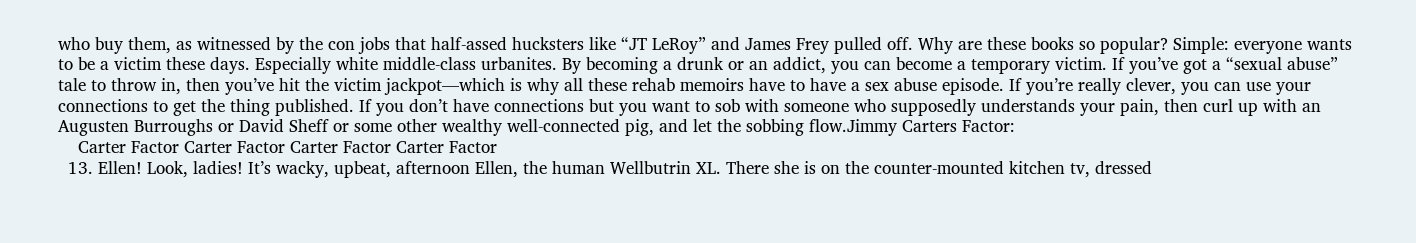who buy them, as witnessed by the con jobs that half-assed hucksters like “JT LeRoy” and James Frey pulled off. Why are these books so popular? Simple: everyone wants to be a victim these days. Especially white middle-class urbanites. By becoming a drunk or an addict, you can become a temporary victim. If you’ve got a “sexual abuse” tale to throw in, then you’ve hit the victim jackpot—which is why all these rehab memoirs have to have a sex abuse episode. If you’re really clever, you can use your connections to get the thing published. If you don’t have connections but you want to sob with someone who supposedly understands your pain, then curl up with an Augusten Burroughs or David Sheff or some other wealthy well-connected pig, and let the sobbing flow.Jimmy Carters Factor:
    Carter Factor Carter Factor Carter Factor Carter Factor
  13. Ellen! Look, ladies! It’s wacky, upbeat, afternoon Ellen, the human Wellbutrin XL. There she is on the counter-mounted kitchen tv, dressed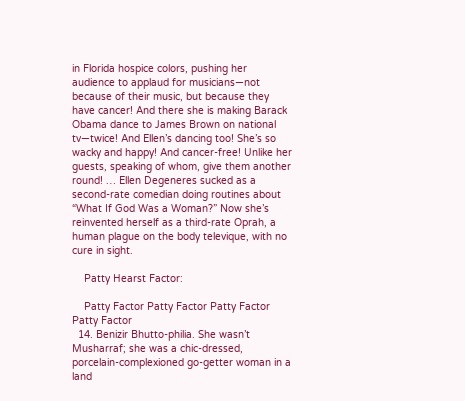in Florida hospice colors, pushing her audience to applaud for musicians—not because of their music, but because they have cancer! And there she is making Barack Obama dance to James Brown on national tv—twice! And Ellen’s dancing too! She’s so wacky and happy! And cancer-free! Unlike her guests, speaking of whom, give them another round! … Ellen Degeneres sucked as a second-rate comedian doing routines about “What If God Was a Woman?” Now she’s reinvented herself as a third-rate Oprah, a human plague on the body televique, with no cure in sight.

    Patty Hearst Factor:

    Patty Factor Patty Factor Patty Factor Patty Factor
  14. Benizir Bhutto-philia. She wasn’t Musharraf; she was a chic-dressed, porcelain-complexioned go-getter woman in a land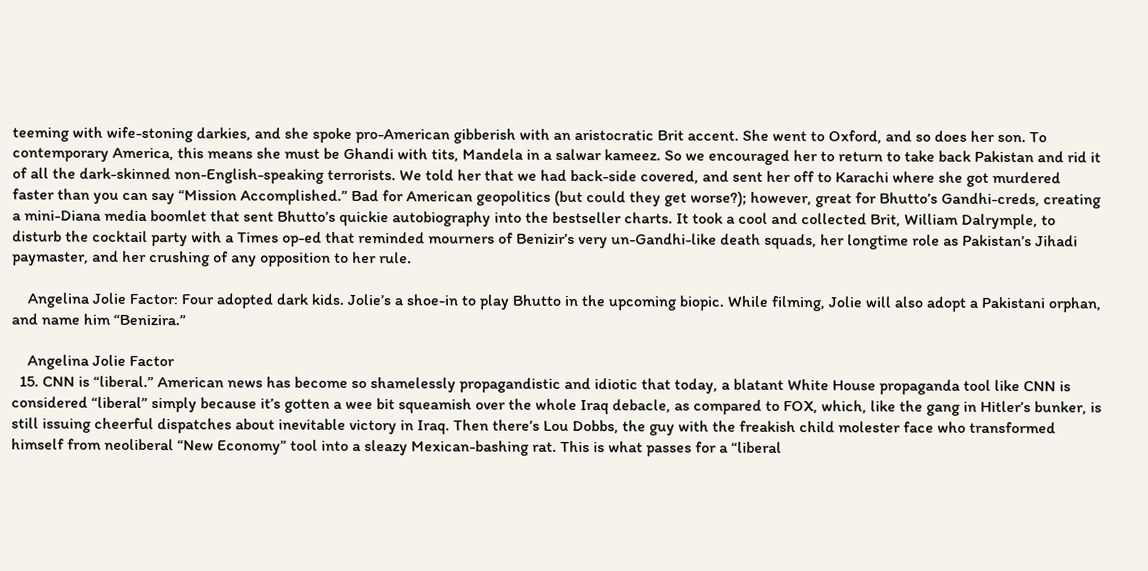teeming with wife-stoning darkies, and she spoke pro-American gibberish with an aristocratic Brit accent. She went to Oxford, and so does her son. To contemporary America, this means she must be Ghandi with tits, Mandela in a salwar kameez. So we encouraged her to return to take back Pakistan and rid it of all the dark-skinned non-English-speaking terrorists. We told her that we had back-side covered, and sent her off to Karachi where she got murdered faster than you can say “Mission Accomplished.” Bad for American geopolitics (but could they get worse?); however, great for Bhutto’s Gandhi-creds, creating a mini-Diana media boomlet that sent Bhutto’s quickie autobiography into the bestseller charts. It took a cool and collected Brit, William Dalrymple, to disturb the cocktail party with a Times op-ed that reminded mourners of Benizir’s very un-Gandhi-like death squads, her longtime role as Pakistan’s Jihadi paymaster, and her crushing of any opposition to her rule.

    Angelina Jolie Factor: Four adopted dark kids. Jolie’s a shoe-in to play Bhutto in the upcoming biopic. While filming, Jolie will also adopt a Pakistani orphan, and name him “Benizira.”

    Angelina Jolie Factor
  15. CNN is “liberal.” American news has become so shamelessly propagandistic and idiotic that today, a blatant White House propaganda tool like CNN is considered “liberal” simply because it’s gotten a wee bit squeamish over the whole Iraq debacle, as compared to FOX, which, like the gang in Hitler’s bunker, is still issuing cheerful dispatches about inevitable victory in Iraq. Then there’s Lou Dobbs, the guy with the freakish child molester face who transformed himself from neoliberal “New Economy” tool into a sleazy Mexican-bashing rat. This is what passes for a “liberal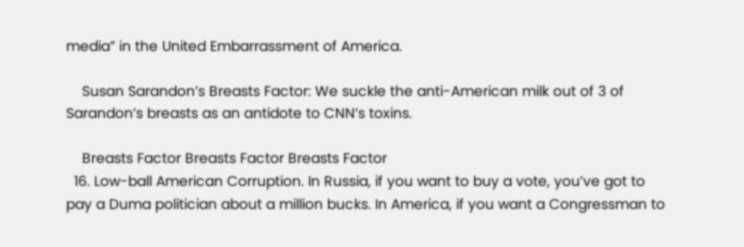media” in the United Embarrassment of America.

    Susan Sarandon’s Breasts Factor: We suckle the anti-American milk out of 3 of Sarandon’s breasts as an antidote to CNN’s toxins.

    Breasts Factor Breasts Factor Breasts Factor
  16. Low-ball American Corruption. In Russia, if you want to buy a vote, you’ve got to pay a Duma politician about a million bucks. In America, if you want a Congressman to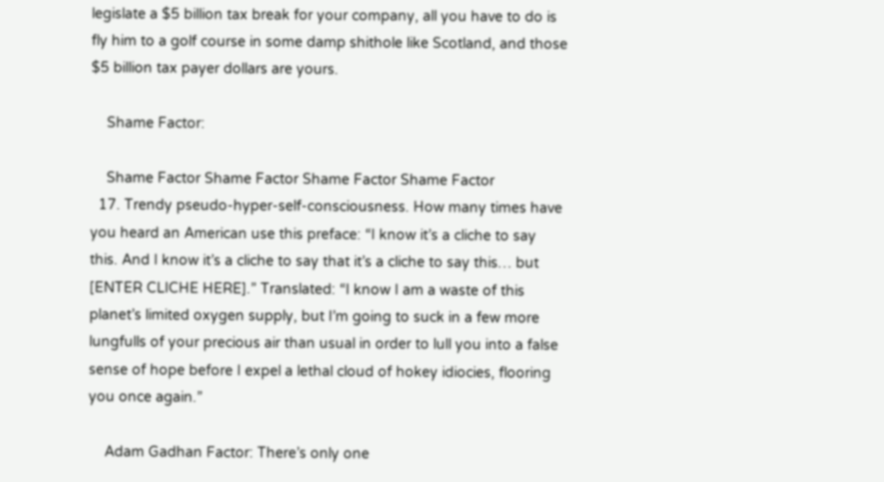legislate a $5 billion tax break for your company, all you have to do is fly him to a golf course in some damp shithole like Scotland, and those $5 billion tax payer dollars are yours.

    Shame Factor:

    Shame Factor Shame Factor Shame Factor Shame Factor
  17. Trendy pseudo-hyper-self-consciousness. How many times have you heard an American use this preface: “I know it’s a cliche to say this. And I know it’s a cliche to say that it’s a cliche to say this… but [ENTER CLICHE HERE].” Translated: “I know I am a waste of this planet’s limited oxygen supply, but I’m going to suck in a few more lungfulls of your precious air than usual in order to lull you into a false sense of hope before I expel a lethal cloud of hokey idiocies, flooring you once again.”

    Adam Gadhan Factor: There’s only one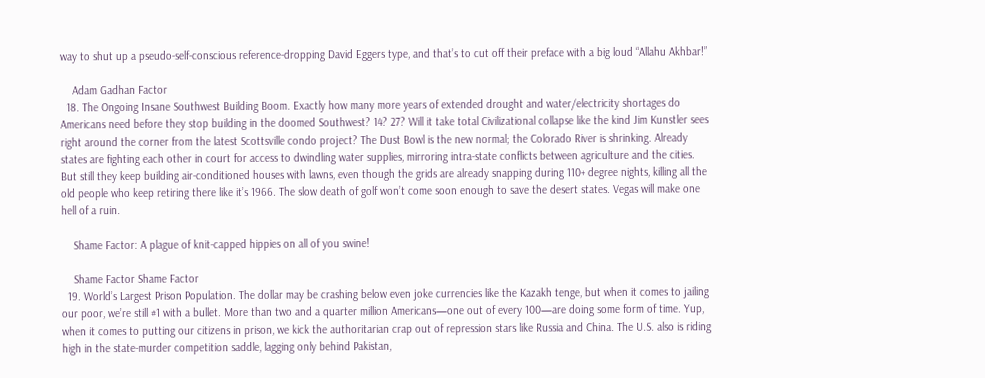way to shut up a pseudo-self-conscious reference-dropping David Eggers type, and that’s to cut off their preface with a big loud “Allahu Akhbar!”

    Adam Gadhan Factor
  18. The Ongoing Insane Southwest Building Boom. Exactly how many more years of extended drought and water/electricity shortages do Americans need before they stop building in the doomed Southwest? 14? 27? Will it take total Civilizational collapse like the kind Jim Kunstler sees right around the corner from the latest Scottsville condo project? The Dust Bowl is the new normal; the Colorado River is shrinking. Already states are fighting each other in court for access to dwindling water supplies, mirroring intra-state conflicts between agriculture and the cities. But still they keep building air-conditioned houses with lawns, even though the grids are already snapping during 110+ degree nights, killing all the old people who keep retiring there like it’s 1966. The slow death of golf won’t come soon enough to save the desert states. Vegas will make one hell of a ruin.

    Shame Factor: A plague of knit-capped hippies on all of you swine!

    Shame Factor Shame Factor
  19. World’s Largest Prison Population. The dollar may be crashing below even joke currencies like the Kazakh tenge, but when it comes to jailing our poor, we’re still #1 with a bullet. More than two and a quarter million Americans—one out of every 100—are doing some form of time. Yup, when it comes to putting our citizens in prison, we kick the authoritarian crap out of repression stars like Russia and China. The U.S. also is riding high in the state-murder competition saddle, lagging only behind Pakistan,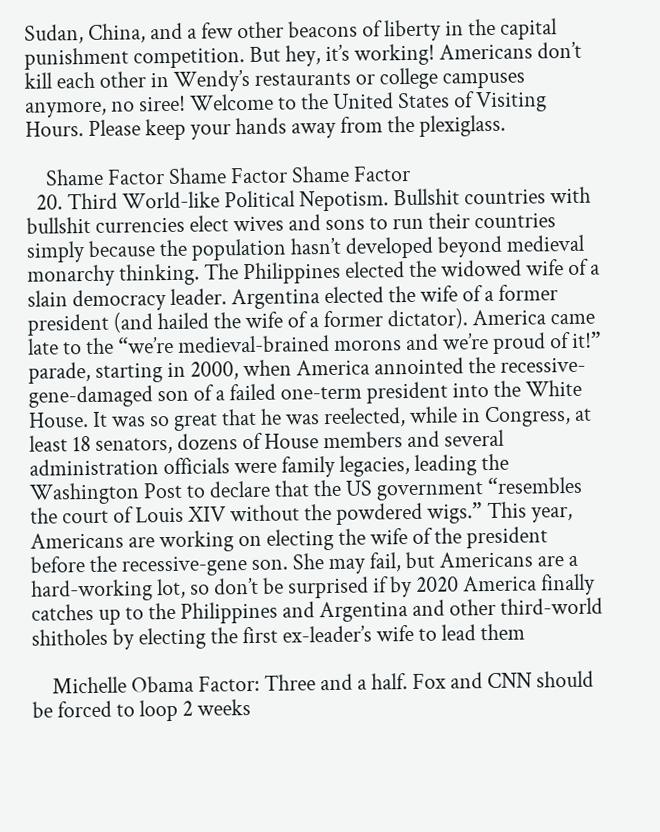Sudan, China, and a few other beacons of liberty in the capital punishment competition. But hey, it’s working! Americans don’t kill each other in Wendy’s restaurants or college campuses anymore, no siree! Welcome to the United States of Visiting Hours. Please keep your hands away from the plexiglass.

    Shame Factor Shame Factor Shame Factor
  20. Third World-like Political Nepotism. Bullshit countries with bullshit currencies elect wives and sons to run their countries simply because the population hasn’t developed beyond medieval monarchy thinking. The Philippines elected the widowed wife of a slain democracy leader. Argentina elected the wife of a former president (and hailed the wife of a former dictator). America came late to the “we’re medieval-brained morons and we’re proud of it!” parade, starting in 2000, when America annointed the recessive-gene-damaged son of a failed one-term president into the White House. It was so great that he was reelected, while in Congress, at least 18 senators, dozens of House members and several administration officials were family legacies, leading the Washington Post to declare that the US government “resembles the court of Louis XIV without the powdered wigs.” This year, Americans are working on electing the wife of the president before the recessive-gene son. She may fail, but Americans are a hard-working lot, so don’t be surprised if by 2020 America finally catches up to the Philippines and Argentina and other third-world shitholes by electing the first ex-leader’s wife to lead them

    Michelle Obama Factor: Three and a half. Fox and CNN should be forced to loop 2 weeks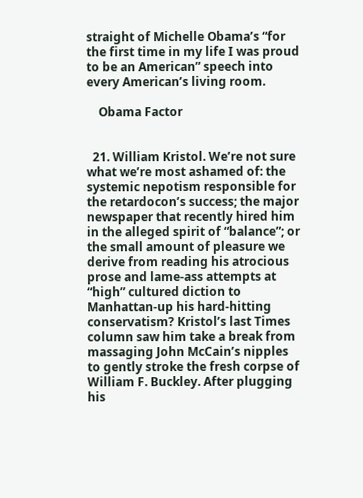straight of Michelle Obama’s “for the first time in my life I was proud to be an American” speech into every American’s living room.

    Obama Factor


  21. William Kristol. We’re not sure what we’re most ashamed of: the systemic nepotism responsible for the retardocon’s success; the major newspaper that recently hired him in the alleged spirit of “balance”; or the small amount of pleasure we derive from reading his atrocious prose and lame-ass attempts at “high” cultured diction to Manhattan-up his hard-hitting conservatism? Kristol’s last Times column saw him take a break from massaging John McCain’s nipples to gently stroke the fresh corpse of William F. Buckley. After plugging his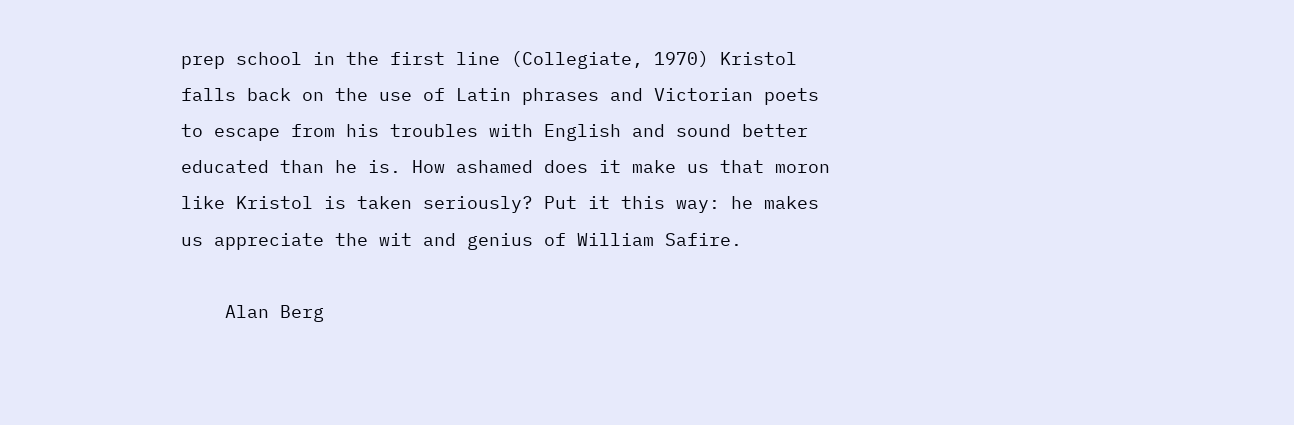prep school in the first line (Collegiate, 1970) Kristol falls back on the use of Latin phrases and Victorian poets to escape from his troubles with English and sound better educated than he is. How ashamed does it make us that moron like Kristol is taken seriously? Put it this way: he makes us appreciate the wit and genius of William Safire.

    Alan Berg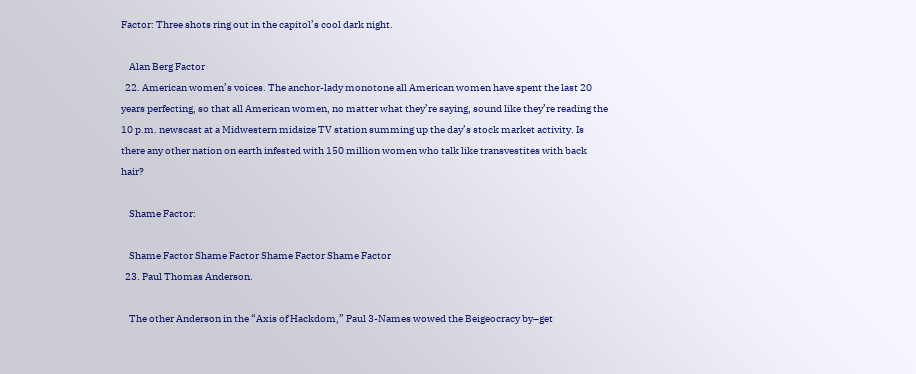Factor: Three shots ring out in the capitol’s cool dark night.

    Alan Berg Factor
  22. American women’s voices. The anchor-lady monotone all American women have spent the last 20 years perfecting, so that all American women, no matter what they’re saying, sound like they’re reading the 10 p.m. newscast at a Midwestern midsize TV station summing up the day’s stock market activity. Is there any other nation on earth infested with 150 million women who talk like transvestites with back hair?

    Shame Factor:

    Shame Factor Shame Factor Shame Factor Shame Factor
  23. Paul Thomas Anderson.

    The other Anderson in the “Axis of Hackdom,” Paul 3-Names wowed the Beigeocracy by–get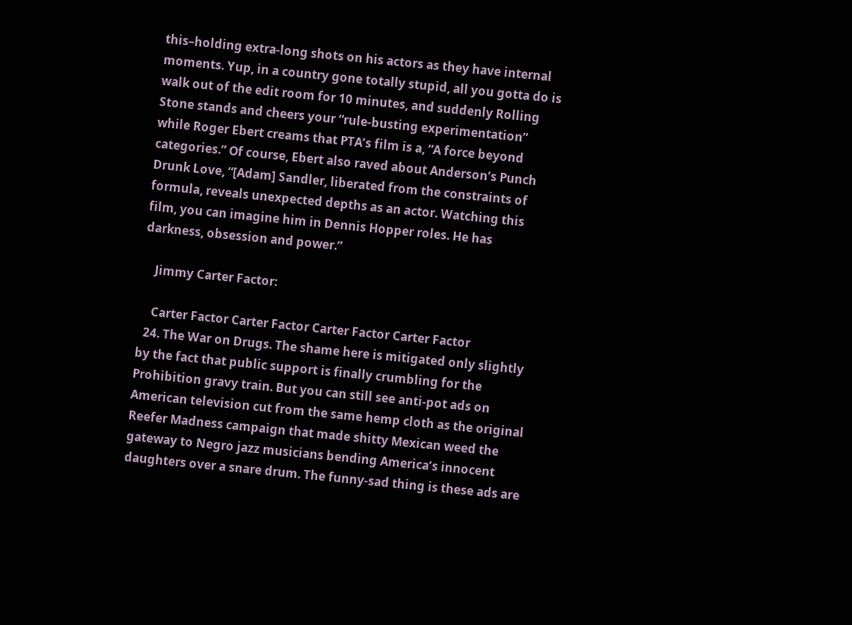this–holding extra-long shots on his actors as they have internal moments. Yup, in a country gone totally stupid, all you gotta do is walk out of the edit room for 10 minutes, and suddenly Rolling Stone stands and cheers your “rule-busting experimentation” while Roger Ebert creams that PTA’s film is a, “A force beyond categories.” Of course, Ebert also raved about Anderson’s Punch Drunk Love, “[Adam] Sandler, liberated from the constraints of formula, reveals unexpected depths as an actor. Watching this film, you can imagine him in Dennis Hopper roles. He has darkness, obsession and power.”

    Jimmy Carter Factor:

    Carter Factor Carter Factor Carter Factor Carter Factor
  24. The War on Drugs. The shame here is mitigated only slightly by the fact that public support is finally crumbling for the Prohibition gravy train. But you can still see anti-pot ads on American television cut from the same hemp cloth as the original Reefer Madness campaign that made shitty Mexican weed the gateway to Negro jazz musicians bending America’s innocent daughters over a snare drum. The funny-sad thing is these ads are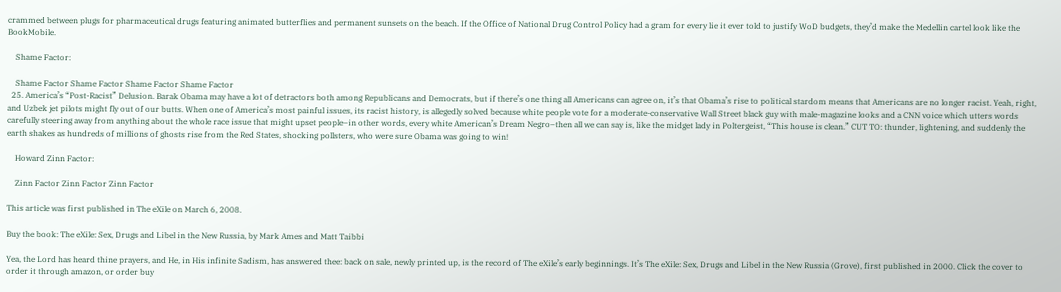crammed between plugs for pharmaceutical drugs featuring animated butterflies and permanent sunsets on the beach. If the Office of National Drug Control Policy had a gram for every lie it ever told to justify WoD budgets, they’d make the Medellin cartel look like the BookMobile.

    Shame Factor:

    Shame Factor Shame Factor Shame Factor Shame Factor
  25. America’s “Post-Racist” Delusion. Barak Obama may have a lot of detractors both among Republicans and Democrats, but if there’s one thing all Americans can agree on, it’s that Obama’s rise to political stardom means that Americans are no longer racist. Yeah, right, and Uzbek jet pilots might fly out of our butts. When one of America’s most painful issues, its racist history, is allegedly solved because white people vote for a moderate-conservative Wall Street black guy with male-magazine looks and a CNN voice which utters words carefully steering away from anything about the whole race issue that might upset people–in other words, every white American’s Dream Negro–then all we can say is, like the midget lady in Poltergeist, “This house is clean.” CUT TO: thunder, lightening, and suddenly the earth shakes as hundreds of millions of ghosts rise from the Red States, shocking pollsters, who were sure Obama was going to win!

    Howard Zinn Factor:

    Zinn Factor Zinn Factor Zinn Factor

This article was first published in The eXile on March 6, 2008.

Buy the book: The eXile: Sex, Drugs and Libel in the New Russia, by Mark Ames and Matt Taibbi

Yea, the Lord has heard thine prayers, and He, in His infinite Sadism, has answered thee: back on sale, newly printed up, is the record of The eXile’s early beginnings. It’s The eXile: Sex, Drugs and Libel in the New Russia (Grove), first published in 2000. Click the cover to order it through amazon, or order buy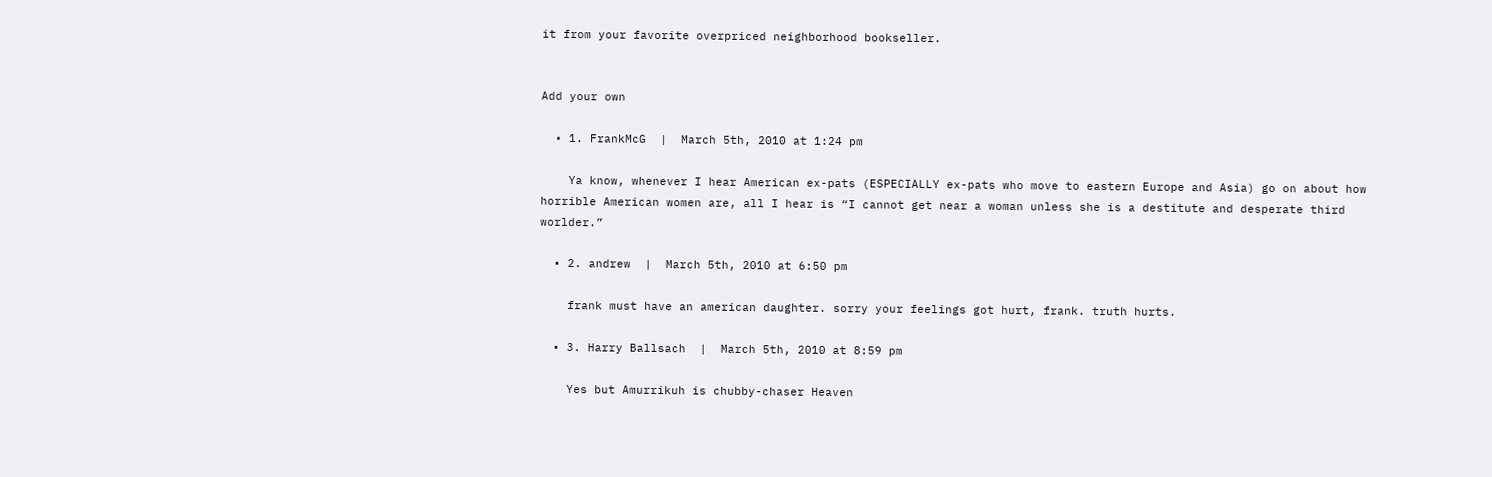it from your favorite overpriced neighborhood bookseller.


Add your own

  • 1. FrankMcG  |  March 5th, 2010 at 1:24 pm

    Ya know, whenever I hear American ex-pats (ESPECIALLY ex-pats who move to eastern Europe and Asia) go on about how horrible American women are, all I hear is “I cannot get near a woman unless she is a destitute and desperate third worlder.”

  • 2. andrew  |  March 5th, 2010 at 6:50 pm

    frank must have an american daughter. sorry your feelings got hurt, frank. truth hurts.

  • 3. Harry Ballsach  |  March 5th, 2010 at 8:59 pm

    Yes but Amurrikuh is chubby-chaser Heaven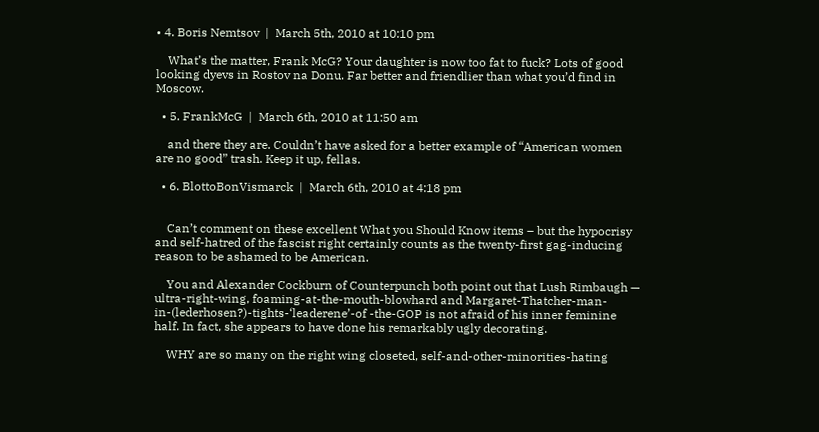• 4. Boris Nemtsov  |  March 5th, 2010 at 10:10 pm

    What’s the matter, Frank McG? Your daughter is now too fat to fuck? Lots of good looking dyevs in Rostov na Donu. Far better and friendlier than what you’d find in Moscow.

  • 5. FrankMcG  |  March 6th, 2010 at 11:50 am

    and there they are. Couldn’t have asked for a better example of “American women are no good” trash. Keep it up, fellas.

  • 6. BlottoBonVismarck  |  March 6th, 2010 at 4:18 pm


    Can’t comment on these excellent What you Should Know items – but the hypocrisy and self-hatred of the fascist right certainly counts as the twenty-first gag-inducing reason to be ashamed to be American.

    You and Alexander Cockburn of Counterpunch both point out that Lush Rimbaugh — ultra-right-wing, foaming-at-the-mouth-blowhard and Margaret-Thatcher-man-in-(lederhosen?)-tights-‘leaderene’-of -the-GOP is not afraid of his inner feminine half. In fact, she appears to have done his remarkably ugly decorating.

    WHY are so many on the right wing closeted, self-and-other-minorities-hating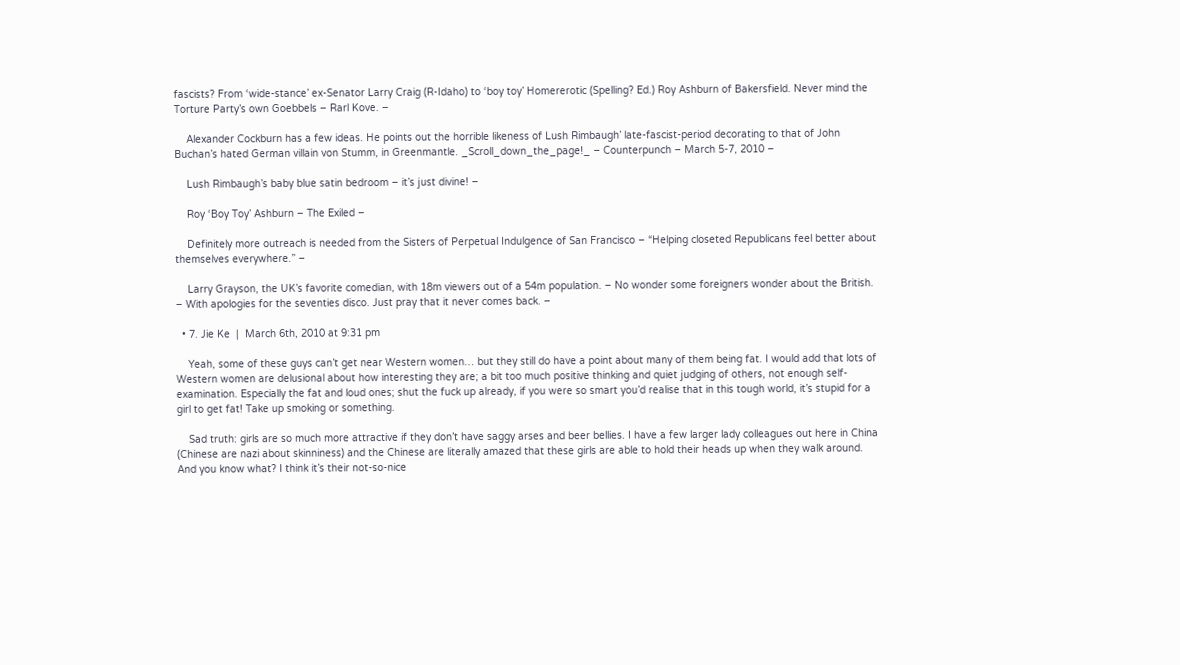fascists? From ‘wide-stance’ ex-Senator Larry Craig (R-Idaho) to ‘boy toy’ Homererotic (Spelling? Ed.) Roy Ashburn of Bakersfield. Never mind the Torture Party’s own Goebbels – Rarl Kove. –

    Alexander Cockburn has a few ideas. He points out the horrible likeness of Lush Rimbaugh’ late-fascist-period decorating to that of John Buchan’s hated German villain von Stumm, in Greenmantle. _Scroll_down_the_page!_ – Counterpunch – March 5-7, 2010 –

    Lush Rimbaugh’s baby blue satin bedroom – it’s just divine! –

    Roy ‘Boy Toy’ Ashburn – The Exiled –

    Definitely more outreach is needed from the Sisters of Perpetual Indulgence of San Francisco – “Helping closeted Republicans feel better about themselves everywhere.” –

    Larry Grayson, the UK’s favorite comedian, with 18m viewers out of a 54m population. – No wonder some foreigners wonder about the British. – With apologies for the seventies disco. Just pray that it never comes back. –

  • 7. Jie Ke  |  March 6th, 2010 at 9:31 pm

    Yeah, some of these guys can’t get near Western women… but they still do have a point about many of them being fat. I would add that lots of Western women are delusional about how interesting they are; a bit too much positive thinking and quiet judging of others, not enough self-examination. Especially the fat and loud ones; shut the fuck up already, if you were so smart you’d realise that in this tough world, it’s stupid for a girl to get fat! Take up smoking or something.

    Sad truth: girls are so much more attractive if they don’t have saggy arses and beer bellies. I have a few larger lady colleagues out here in China (Chinese are nazi about skinniness) and the Chinese are literally amazed that these girls are able to hold their heads up when they walk around. And you know what? I think it’s their not-so-nice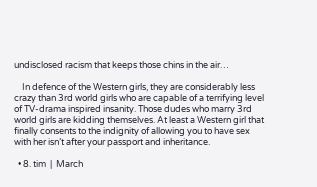undisclosed racism that keeps those chins in the air…

    In defence of the Western girls, they are considerably less crazy than 3rd world girls who are capable of a terrifying level of TV-drama inspired insanity. Those dudes who marry 3rd world girls are kidding themselves. At least a Western girl that finally consents to the indignity of allowing you to have sex with her isn’t after your passport and inheritance.

  • 8. tim  |  March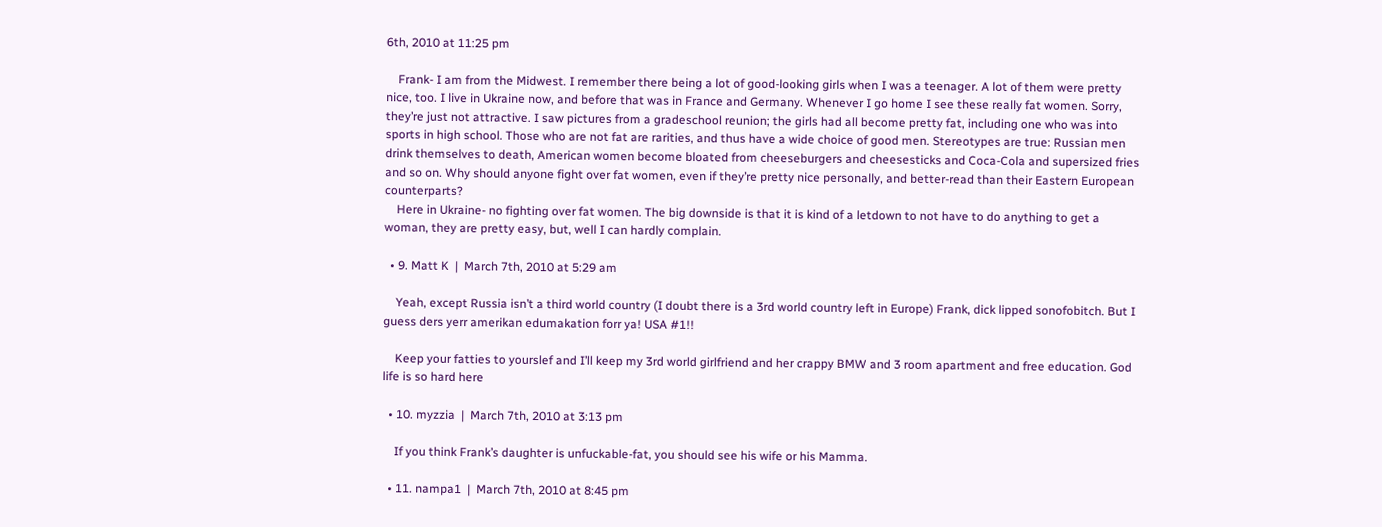6th, 2010 at 11:25 pm

    Frank- I am from the Midwest. I remember there being a lot of good-looking girls when I was a teenager. A lot of them were pretty nice, too. I live in Ukraine now, and before that was in France and Germany. Whenever I go home I see these really fat women. Sorry, they’re just not attractive. I saw pictures from a gradeschool reunion; the girls had all become pretty fat, including one who was into sports in high school. Those who are not fat are rarities, and thus have a wide choice of good men. Stereotypes are true: Russian men drink themselves to death, American women become bloated from cheeseburgers and cheesesticks and Coca-Cola and supersized fries and so on. Why should anyone fight over fat women, even if they’re pretty nice personally, and better-read than their Eastern European counterparts?
    Here in Ukraine- no fighting over fat women. The big downside is that it is kind of a letdown to not have to do anything to get a woman, they are pretty easy, but, well I can hardly complain.

  • 9. Matt K  |  March 7th, 2010 at 5:29 am

    Yeah, except Russia isn’t a third world country (I doubt there is a 3rd world country left in Europe) Frank, dick lipped sonofobitch. But I guess ders yerr amerikan edumakation forr ya! USA #1!!

    Keep your fatties to yourslef and I’ll keep my 3rd world girlfriend and her crappy BMW and 3 room apartment and free education. God life is so hard here

  • 10. myzzia  |  March 7th, 2010 at 3:13 pm

    If you think Frank’s daughter is unfuckable-fat, you should see his wife or his Mamma.

  • 11. nampa1  |  March 7th, 2010 at 8:45 pm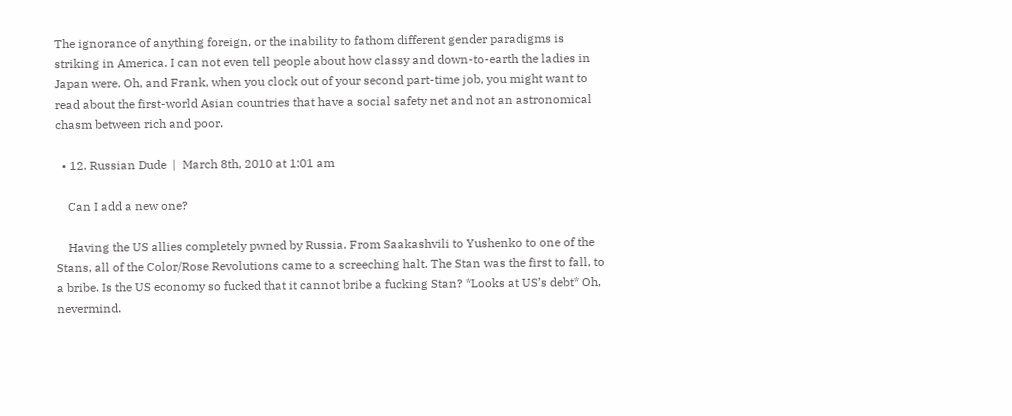The ignorance of anything foreign, or the inability to fathom different gender paradigms is striking in America. I can not even tell people about how classy and down-to-earth the ladies in Japan were. Oh, and Frank, when you clock out of your second part-time job, you might want to read about the first-world Asian countries that have a social safety net and not an astronomical chasm between rich and poor.

  • 12. Russian Dude  |  March 8th, 2010 at 1:01 am

    Can I add a new one?

    Having the US allies completely pwned by Russia. From Saakashvili to Yushenko to one of the Stans, all of the Color/Rose Revolutions came to a screeching halt. The Stan was the first to fall, to a bribe. Is the US economy so fucked that it cannot bribe a fucking Stan? *Looks at US’s debt* Oh, nevermind.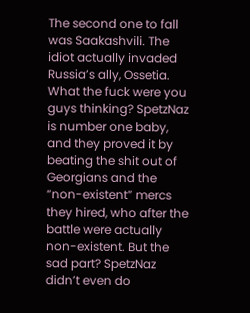The second one to fall was Saakashvili. The idiot actually invaded Russia’s ally, Ossetia. What the fuck were you guys thinking? SpetzNaz is number one baby, and they proved it by beating the shit out of Georgians and the “non-existent” mercs they hired, who after the battle were actually non-existent. But the sad part? SpetzNaz didn’t even do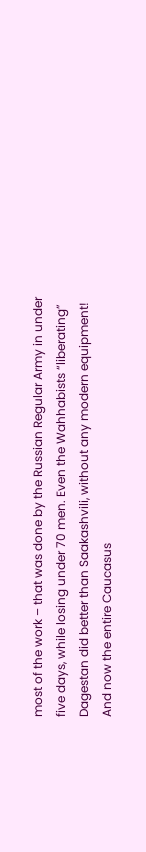most of the work – that was done by the Russian Regular Army in under five days, while losing under 70 men. Even the Wahhabists “liberating” Dagestan did better than Saakashvili, without any modern equipment! And now the entire Caucasus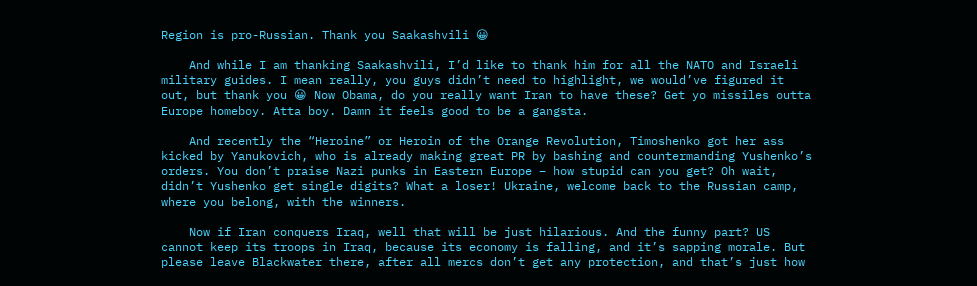Region is pro-Russian. Thank you Saakashvili 😀

    And while I am thanking Saakashvili, I’d like to thank him for all the NATO and Israeli military guides. I mean really, you guys didn’t need to highlight, we would’ve figured it out, but thank you 😀 Now Obama, do you really want Iran to have these? Get yo missiles outta Europe homeboy. Atta boy. Damn it feels good to be a gangsta.

    And recently the “Heroine” or Heroin of the Orange Revolution, Timoshenko got her ass kicked by Yanukovich, who is already making great PR by bashing and countermanding Yushenko’s orders. You don’t praise Nazi punks in Eastern Europe – how stupid can you get? Oh wait, didn’t Yushenko get single digits? What a loser! Ukraine, welcome back to the Russian camp, where you belong, with the winners.

    Now if Iran conquers Iraq, well that will be just hilarious. And the funny part? US cannot keep its troops in Iraq, because its economy is falling, and it’s sapping morale. But please leave Blackwater there, after all mercs don’t get any protection, and that’s just how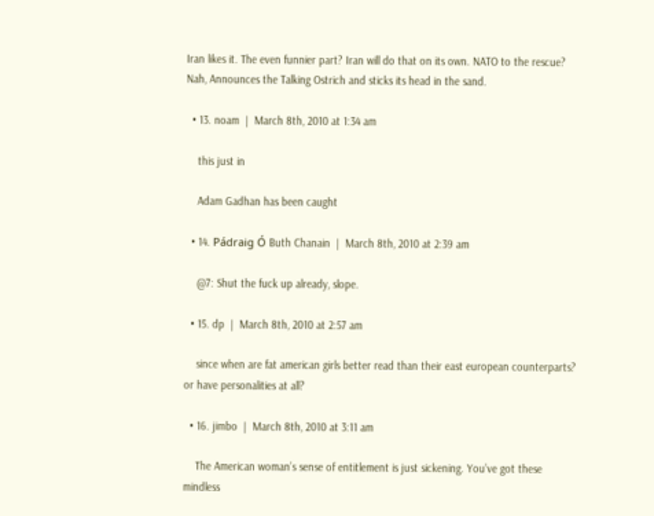Iran likes it. The even funnier part? Iran will do that on its own. NATO to the rescue? Nah, Announces the Talking Ostrich and sticks its head in the sand.

  • 13. noam  |  March 8th, 2010 at 1:34 am

    this just in

    Adam Gadhan has been caught

  • 14. Pádraig Ó Buth Chanain  |  March 8th, 2010 at 2:39 am

    @7: Shut the fuck up already, slope.

  • 15. dp  |  March 8th, 2010 at 2:57 am

    since when are fat american girls better read than their east european counterparts? or have personalities at all?

  • 16. jimbo  |  March 8th, 2010 at 3:11 am

    The American woman’s sense of entitlement is just sickening. You’ve got these mindless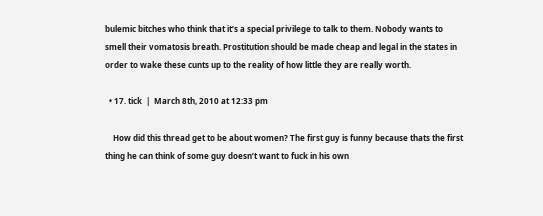bulemic bitches who think that it’s a special privilege to talk to them. Nobody wants to smell their vomatosis breath. Prostitution should be made cheap and legal in the states in order to wake these cunts up to the reality of how little they are really worth.

  • 17. tick  |  March 8th, 2010 at 12:33 pm

    How did this thread get to be about women? The first guy is funny because thats the first thing he can think of some guy doesn’t want to fuck in his own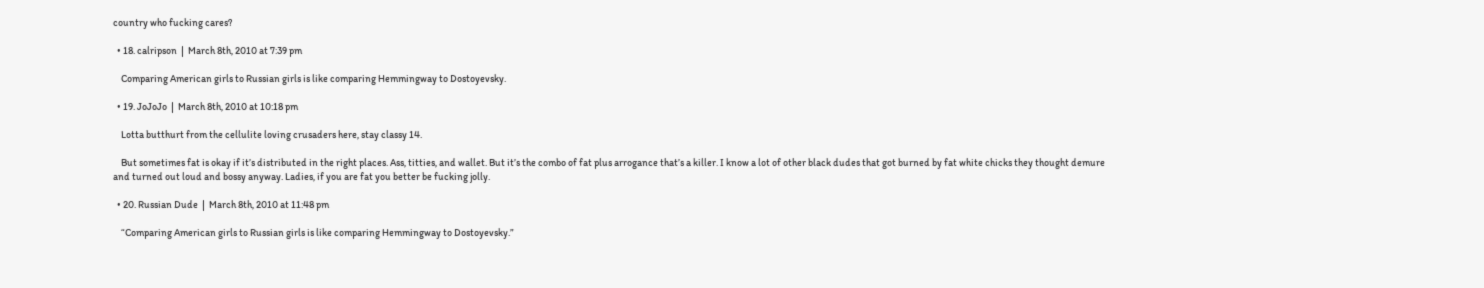country who fucking cares?

  • 18. calripson  |  March 8th, 2010 at 7:39 pm

    Comparing American girls to Russian girls is like comparing Hemmingway to Dostoyevsky.

  • 19. JoJoJo  |  March 8th, 2010 at 10:18 pm

    Lotta butthurt from the cellulite loving crusaders here, stay classy 14.

    But sometimes fat is okay if it’s distributed in the right places. Ass, titties, and wallet. But it’s the combo of fat plus arrogance that’s a killer. I know a lot of other black dudes that got burned by fat white chicks they thought demure and turned out loud and bossy anyway. Ladies, if you are fat you better be fucking jolly.

  • 20. Russian Dude  |  March 8th, 2010 at 11:48 pm

    “Comparing American girls to Russian girls is like comparing Hemmingway to Dostoyevsky.”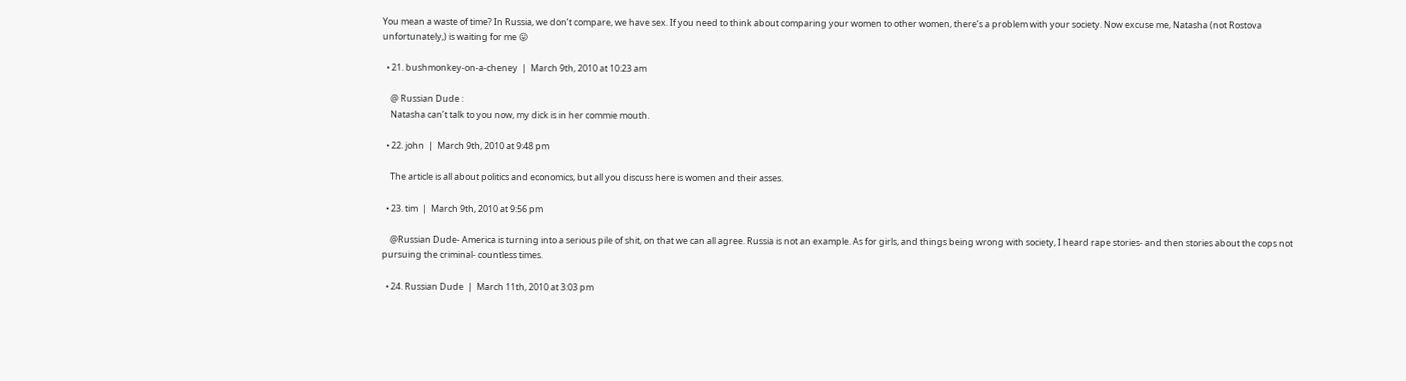You mean a waste of time? In Russia, we don’t compare, we have sex. If you need to think about comparing your women to other women, there’s a problem with your society. Now excuse me, Natasha (not Rostova unfortunately,) is waiting for me 😛

  • 21. bushmonkey-on-a-cheney  |  March 9th, 2010 at 10:23 am

    @ Russian Dude :
    Natasha can’t talk to you now, my dick is in her commie mouth.

  • 22. john  |  March 9th, 2010 at 9:48 pm

    The article is all about politics and economics, but all you discuss here is women and their asses.

  • 23. tim  |  March 9th, 2010 at 9:56 pm

    @Russian Dude- America is turning into a serious pile of shit, on that we can all agree. Russia is not an example. As for girls, and things being wrong with society, I heard rape stories- and then stories about the cops not pursuing the criminal- countless times.

  • 24. Russian Dude  |  March 11th, 2010 at 3:03 pm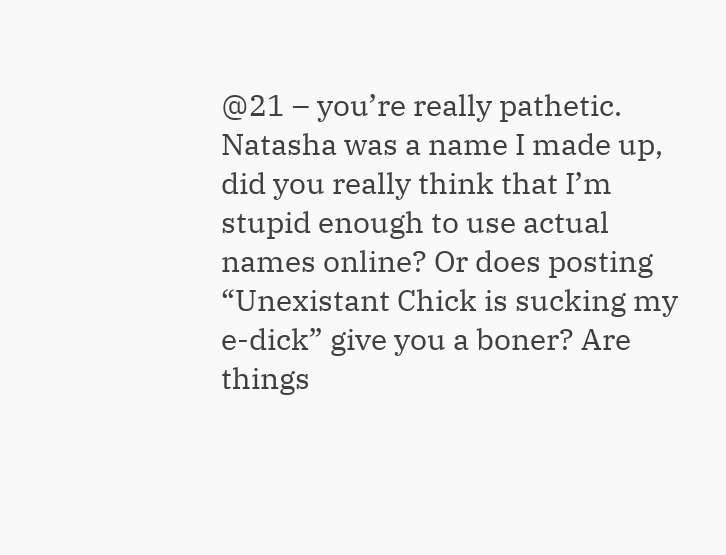@21 – you’re really pathetic. Natasha was a name I made up, did you really think that I’m stupid enough to use actual names online? Or does posting “Unexistant Chick is sucking my e-dick” give you a boner? Are things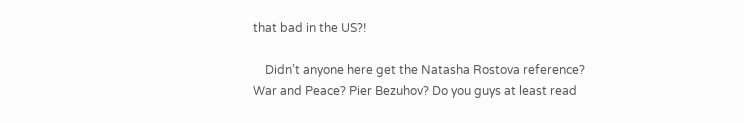that bad in the US?!

    Didn’t anyone here get the Natasha Rostova reference? War and Peace? Pier Bezuhov? Do you guys at least read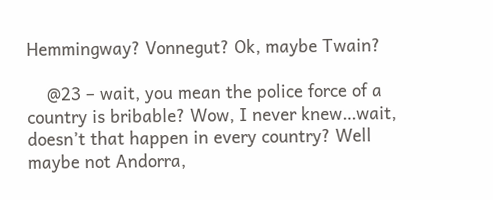Hemmingway? Vonnegut? Ok, maybe Twain?

    @23 – wait, you mean the police force of a country is bribable? Wow, I never knew…wait, doesn’t that happen in every country? Well maybe not Andorra,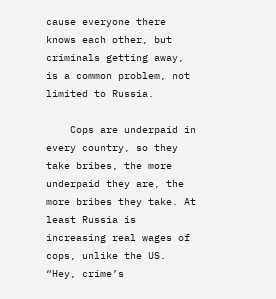cause everyone there knows each other, but criminals getting away, is a common problem, not limited to Russia.

    Cops are underpaid in every country, so they take bribes, the more underpaid they are, the more bribes they take. At least Russia is increasing real wages of cops, unlike the US. “Hey, crime’s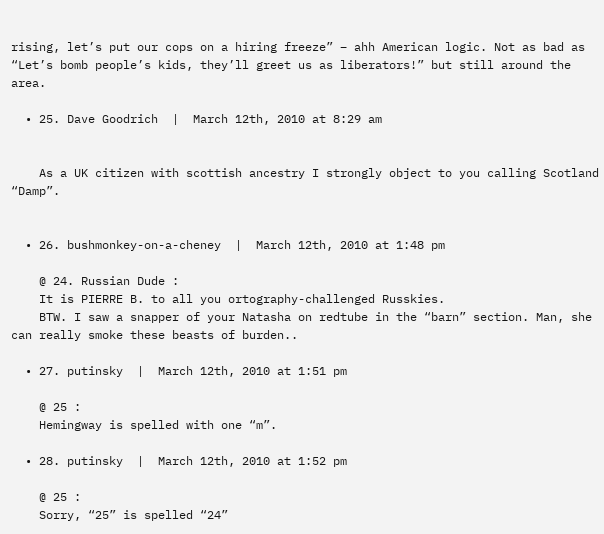rising, let’s put our cops on a hiring freeze” – ahh American logic. Not as bad as “Let’s bomb people’s kids, they’ll greet us as liberators!” but still around the area.

  • 25. Dave Goodrich  |  March 12th, 2010 at 8:29 am


    As a UK citizen with scottish ancestry I strongly object to you calling Scotland “Damp”.


  • 26. bushmonkey-on-a-cheney  |  March 12th, 2010 at 1:48 pm

    @ 24. Russian Dude :
    It is PIERRE B. to all you ortography-challenged Russkies.
    BTW. I saw a snapper of your Natasha on redtube in the “barn” section. Man, she can really smoke these beasts of burden..

  • 27. putinsky  |  March 12th, 2010 at 1:51 pm

    @ 25 :
    Hemingway is spelled with one “m”.

  • 28. putinsky  |  March 12th, 2010 at 1:52 pm

    @ 25 :
    Sorry, “25” is spelled “24”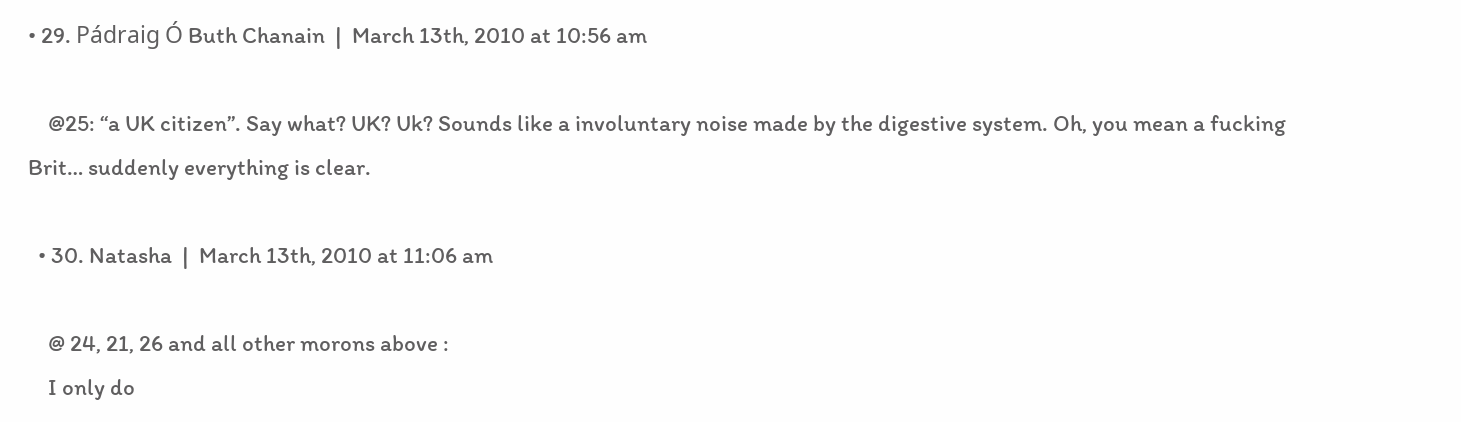• 29. Pádraig Ó Buth Chanain  |  March 13th, 2010 at 10:56 am

    @25: “a UK citizen”. Say what? UK? Uk? Sounds like a involuntary noise made by the digestive system. Oh, you mean a fucking Brit… suddenly everything is clear.

  • 30. Natasha  |  March 13th, 2010 at 11:06 am

    @ 24, 21, 26 and all other morons above :
    I only do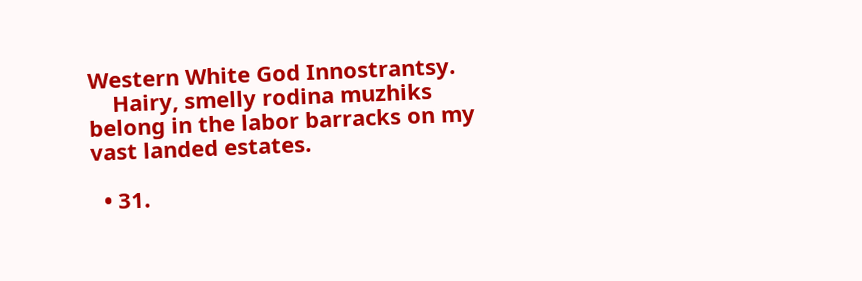Western White God Innostrantsy.
    Hairy, smelly rodina muzhiks belong in the labor barracks on my vast landed estates.

  • 31.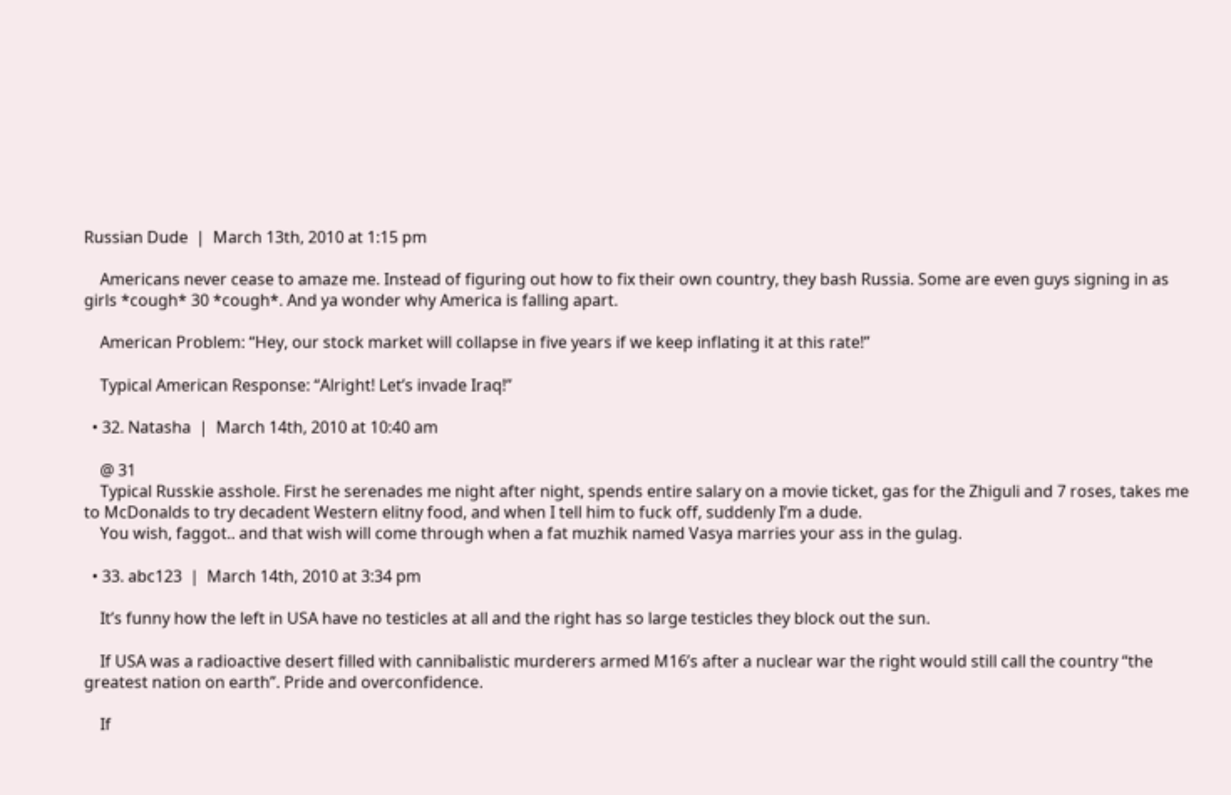Russian Dude  |  March 13th, 2010 at 1:15 pm

    Americans never cease to amaze me. Instead of figuring out how to fix their own country, they bash Russia. Some are even guys signing in as girls *cough* 30 *cough*. And ya wonder why America is falling apart.

    American Problem: “Hey, our stock market will collapse in five years if we keep inflating it at this rate!”

    Typical American Response: “Alright! Let’s invade Iraq!”

  • 32. Natasha  |  March 14th, 2010 at 10:40 am

    @ 31
    Typical Russkie asshole. First he serenades me night after night, spends entire salary on a movie ticket, gas for the Zhiguli and 7 roses, takes me to McDonalds to try decadent Western elitny food, and when I tell him to fuck off, suddenly I’m a dude.
    You wish, faggot.. and that wish will come through when a fat muzhik named Vasya marries your ass in the gulag.

  • 33. abc123  |  March 14th, 2010 at 3:34 pm

    It’s funny how the left in USA have no testicles at all and the right has so large testicles they block out the sun.

    If USA was a radioactive desert filled with cannibalistic murderers armed M16’s after a nuclear war the right would still call the country “the greatest nation on earth”. Pride and overconfidence.

    If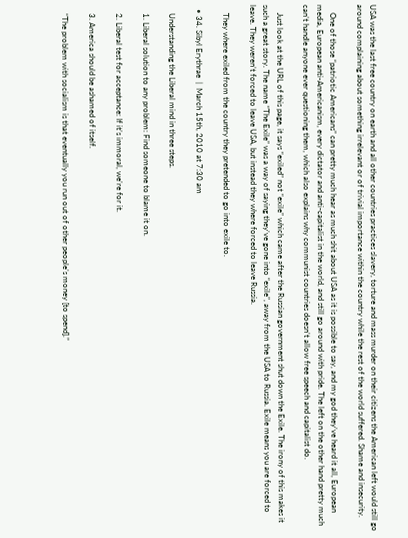USA was the last free country on earth and all other countries practices slavery, torture and mass murder on their citizens the American left would still go around complaining about something irrelevant or of trivial importance within the country while the rest of the world suffered. Shame and insecurity.

    One of those “patriotic Americans” can pretty much hear as much shit about USA as it is possible to say, and my god they’ve heard it all, European media, European anti-Americanism, every dictator and anti-capitalist in the world, and still go around with pride. The left on the other hand pretty much can’t handle anyone ever questioning them, which also explains why communist countries doesn’t allow free speech and capitalist do.

    Just look at the URL of this page, it says “exiled” not “exile” which came after the Russian government shut down the Exile. The irony of this makes it such a great story. The name “The Exile” was a way of saying they’ve gone into “exile”, away from the USA to Russia. Exile means you are forced to leave. They weren’t forced to leave USA, but instead they where forced to leave Russia.

    They where exiled from the country they pretended to go into exile to.

  • 34. Sibyl Erythrae  |  March 15th, 2010 at 7:30 am

    Understanding the Liberal mind in three steps.

    1. Liberal solution to any problem: Find someone to blame it on.

    2. Liberal test for acceptance: If it’s immoral, we’re for it.

    3. America should be ashamed of itself.

    “The problem with socialism is that eventually you run out of other people’s money [to spend].”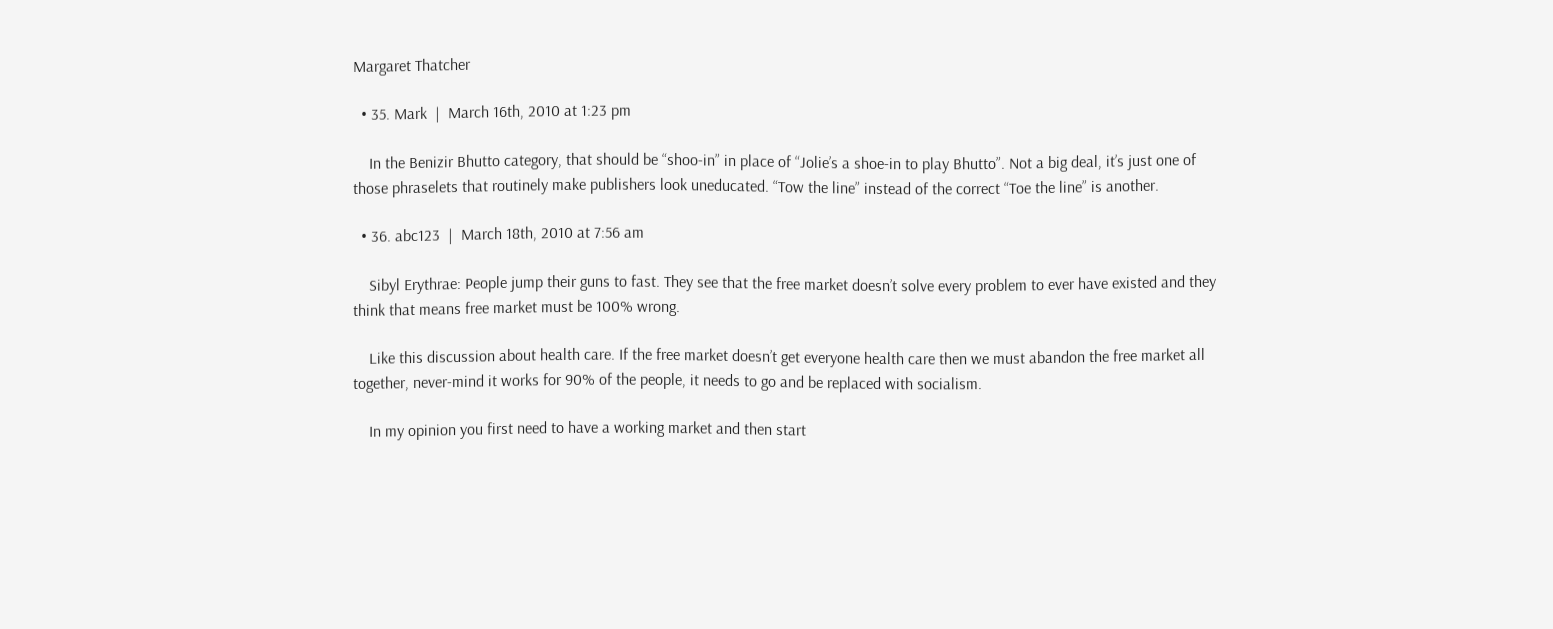Margaret Thatcher

  • 35. Mark  |  March 16th, 2010 at 1:23 pm

    In the Benizir Bhutto category, that should be “shoo-in” in place of “Jolie’s a shoe-in to play Bhutto”. Not a big deal, it’s just one of those phraselets that routinely make publishers look uneducated. “Tow the line” instead of the correct “Toe the line” is another.

  • 36. abc123  |  March 18th, 2010 at 7:56 am

    Sibyl Erythrae: People jump their guns to fast. They see that the free market doesn’t solve every problem to ever have existed and they think that means free market must be 100% wrong.

    Like this discussion about health care. If the free market doesn’t get everyone health care then we must abandon the free market all together, never-mind it works for 90% of the people, it needs to go and be replaced with socialism.

    In my opinion you first need to have a working market and then start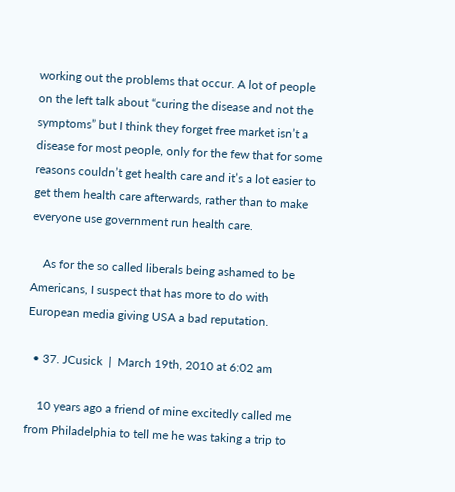working out the problems that occur. A lot of people on the left talk about “curing the disease and not the symptoms” but I think they forget free market isn’t a disease for most people, only for the few that for some reasons couldn’t get health care and it’s a lot easier to get them health care afterwards, rather than to make everyone use government run health care.

    As for the so called liberals being ashamed to be Americans, I suspect that has more to do with European media giving USA a bad reputation.

  • 37. JCusick  |  March 19th, 2010 at 6:02 am

    10 years ago a friend of mine excitedly called me from Philadelphia to tell me he was taking a trip to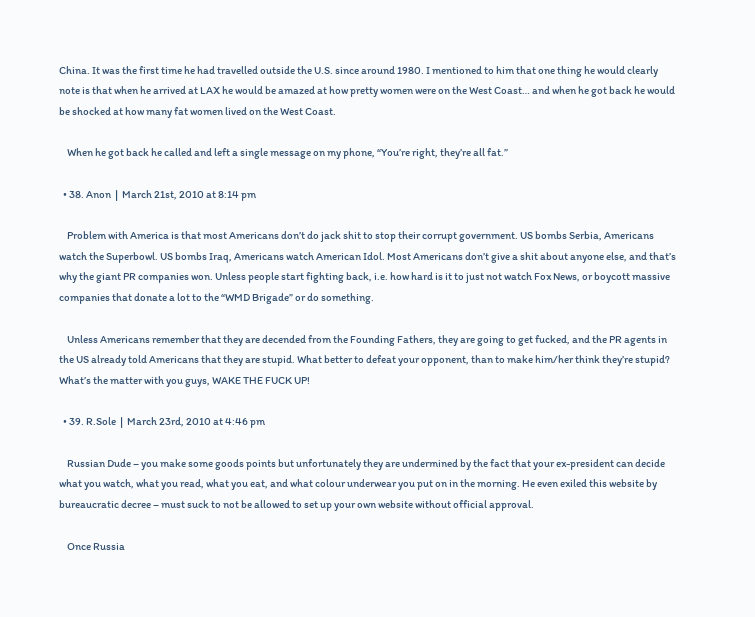China. It was the first time he had travelled outside the U.S. since around 1980. I mentioned to him that one thing he would clearly note is that when he arrived at LAX he would be amazed at how pretty women were on the West Coast… and when he got back he would be shocked at how many fat women lived on the West Coast.

    When he got back he called and left a single message on my phone, “You’re right, they’re all fat.”

  • 38. Anon  |  March 21st, 2010 at 8:14 pm

    Problem with America is that most Americans don’t do jack shit to stop their corrupt government. US bombs Serbia, Americans watch the Superbowl. US bombs Iraq, Americans watch American Idol. Most Americans don’t give a shit about anyone else, and that’s why the giant PR companies won. Unless people start fighting back, i.e. how hard is it to just not watch Fox News, or boycott massive companies that donate a lot to the “WMD Brigade” or do something.

    Unless Americans remember that they are decended from the Founding Fathers, they are going to get fucked, and the PR agents in the US already told Americans that they are stupid. What better to defeat your opponent, than to make him/her think they’re stupid? What’s the matter with you guys, WAKE THE FUCK UP!

  • 39. R.Sole  |  March 23rd, 2010 at 4:46 pm

    Russian Dude – you make some goods points but unfortunately they are undermined by the fact that your ex-president can decide what you watch, what you read, what you eat, and what colour underwear you put on in the morning. He even exiled this website by bureaucratic decree – must suck to not be allowed to set up your own website without official approval.

    Once Russia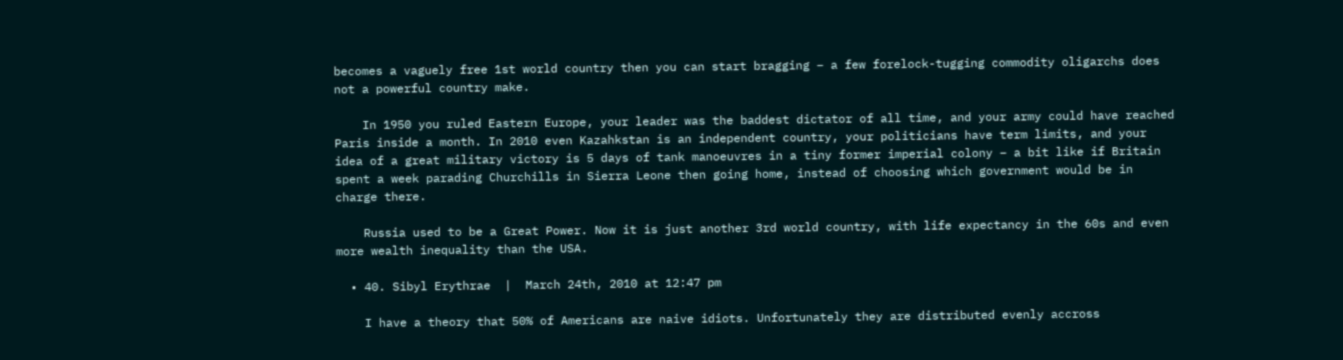becomes a vaguely free 1st world country then you can start bragging – a few forelock-tugging commodity oligarchs does not a powerful country make.

    In 1950 you ruled Eastern Europe, your leader was the baddest dictator of all time, and your army could have reached Paris inside a month. In 2010 even Kazahkstan is an independent country, your politicians have term limits, and your idea of a great military victory is 5 days of tank manoeuvres in a tiny former imperial colony – a bit like if Britain spent a week parading Churchills in Sierra Leone then going home, instead of choosing which government would be in charge there.

    Russia used to be a Great Power. Now it is just another 3rd world country, with life expectancy in the 60s and even more wealth inequality than the USA.

  • 40. Sibyl Erythrae  |  March 24th, 2010 at 12:47 pm

    I have a theory that 50% of Americans are naive idiots. Unfortunately they are distributed evenly accross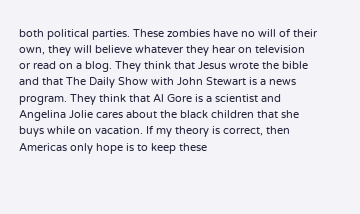both political parties. These zombies have no will of their own, they will believe whatever they hear on television or read on a blog. They think that Jesus wrote the bible and that The Daily Show with John Stewart is a news program. They think that Al Gore is a scientist and Angelina Jolie cares about the black children that she buys while on vacation. If my theory is correct, then Americas only hope is to keep these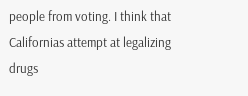people from voting. I think that Californias attempt at legalizing drugs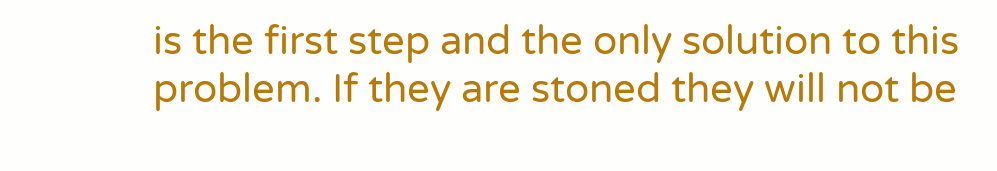is the first step and the only solution to this problem. If they are stoned they will not be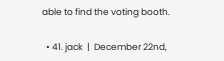able to find the voting booth.

  • 41. jack  |  December 22nd,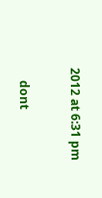2012 at 6:31 pm

    dont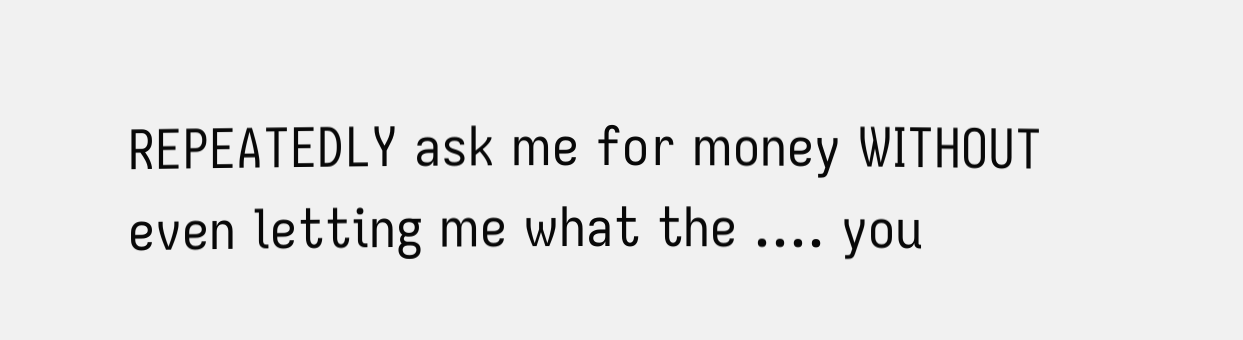REPEATEDLY ask me for money WITHOUT even letting me what the …. you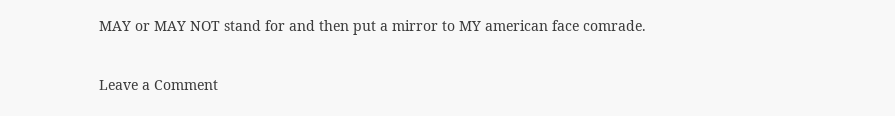MAY or MAY NOT stand for and then put a mirror to MY american face comrade.

Leave a Comment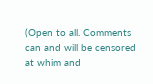(Open to all. Comments can and will be censored at whim and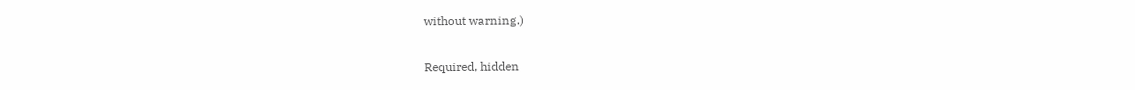without warning.)


Required, hidden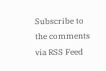Subscribe to the comments via RSS Feed